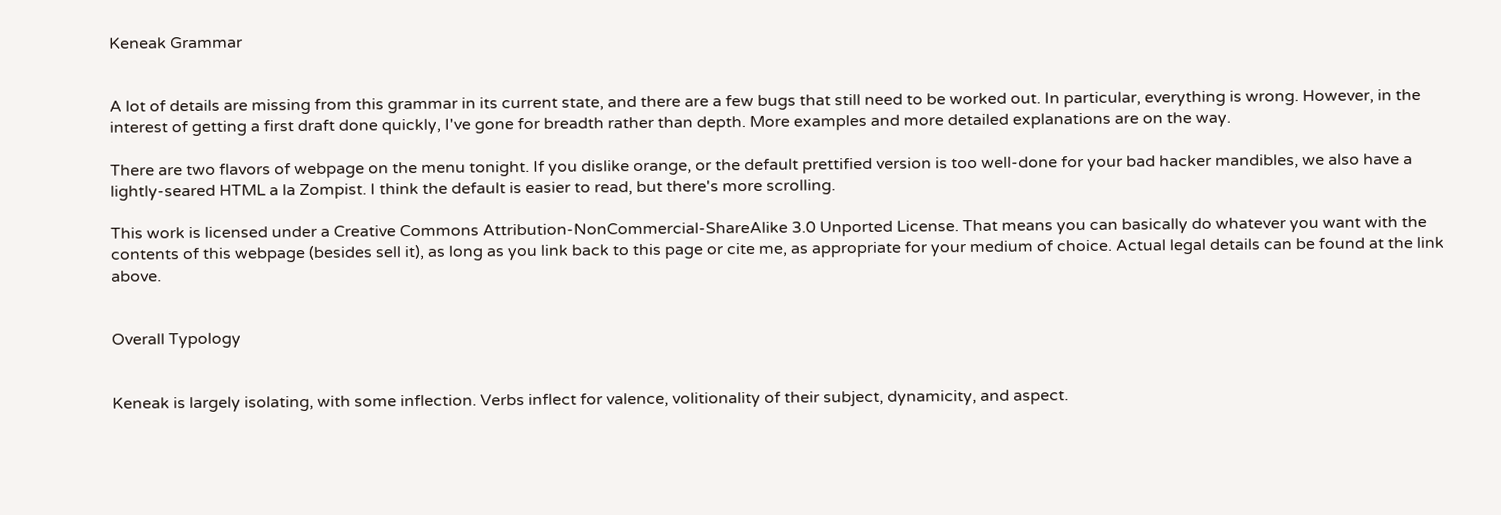Keneak Grammar


A lot of details are missing from this grammar in its current state, and there are a few bugs that still need to be worked out. In particular, everything is wrong. However, in the interest of getting a first draft done quickly, I've gone for breadth rather than depth. More examples and more detailed explanations are on the way.

There are two flavors of webpage on the menu tonight. If you dislike orange, or the default prettified version is too well-done for your bad hacker mandibles, we also have a lightly-seared HTML a la Zompist. I think the default is easier to read, but there's more scrolling.

This work is licensed under a Creative Commons Attribution-NonCommercial-ShareAlike 3.0 Unported License. That means you can basically do whatever you want with the contents of this webpage (besides sell it), as long as you link back to this page or cite me, as appropriate for your medium of choice. Actual legal details can be found at the link above.


Overall Typology


Keneak is largely isolating, with some inflection. Verbs inflect for valence, volitionality of their subject, dynamicity, and aspect.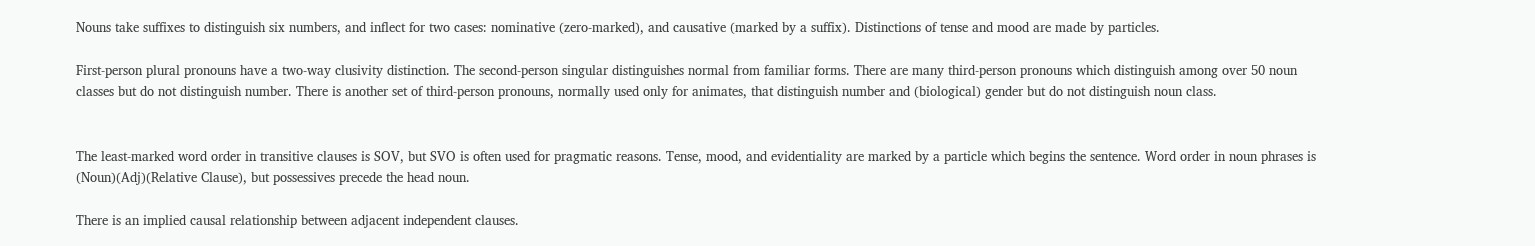Nouns take suffixes to distinguish six numbers, and inflect for two cases: nominative (zero-marked), and causative (marked by a suffix). Distinctions of tense and mood are made by particles.

First-person plural pronouns have a two-way clusivity distinction. The second-person singular distinguishes normal from familiar forms. There are many third-person pronouns which distinguish among over 50 noun classes but do not distinguish number. There is another set of third-person pronouns, normally used only for animates, that distinguish number and (biological) gender but do not distinguish noun class.


The least-marked word order in transitive clauses is SOV, but SVO is often used for pragmatic reasons. Tense, mood, and evidentiality are marked by a particle which begins the sentence. Word order in noun phrases is (Noun)(Adj)(Relative Clause), but possessives precede the head noun.

There is an implied causal relationship between adjacent independent clauses.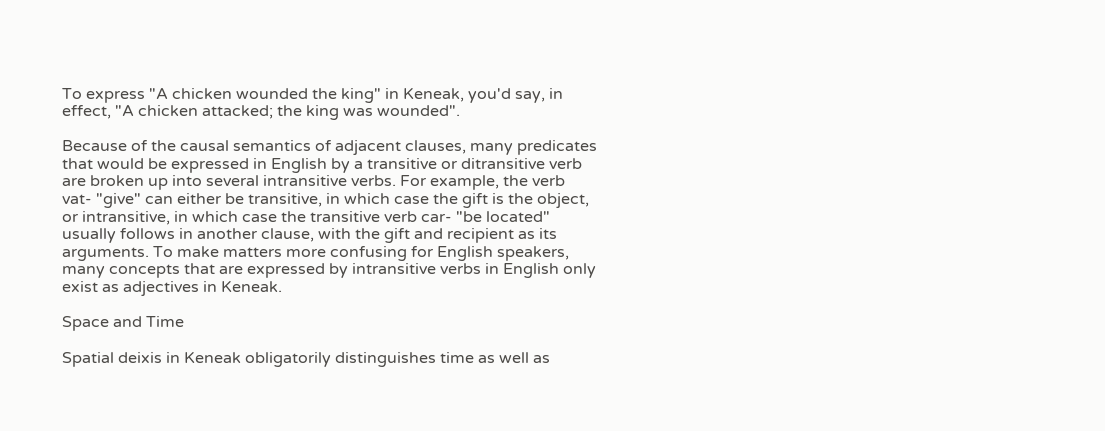To express "A chicken wounded the king" in Keneak, you'd say, in effect, "A chicken attacked; the king was wounded".

Because of the causal semantics of adjacent clauses, many predicates that would be expressed in English by a transitive or ditransitive verb are broken up into several intransitive verbs. For example, the verb vat- "give" can either be transitive, in which case the gift is the object, or intransitive, in which case the transitive verb car- "be located" usually follows in another clause, with the gift and recipient as its arguments. To make matters more confusing for English speakers, many concepts that are expressed by intransitive verbs in English only exist as adjectives in Keneak.

Space and Time

Spatial deixis in Keneak obligatorily distinguishes time as well as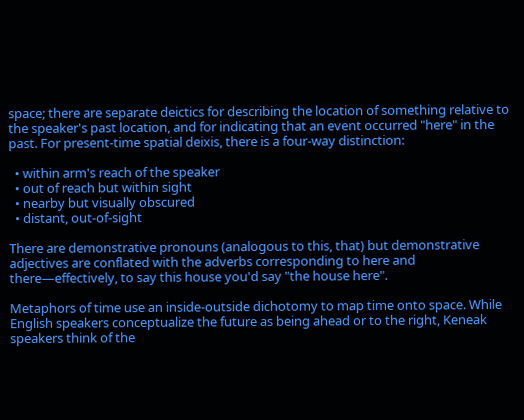space; there are separate deictics for describing the location of something relative to the speaker's past location, and for indicating that an event occurred "here" in the past. For present-time spatial deixis, there is a four-way distinction:

  • within arm's reach of the speaker
  • out of reach but within sight
  • nearby but visually obscured
  • distant, out-of-sight

There are demonstrative pronouns (analogous to this, that) but demonstrative adjectives are conflated with the adverbs corresponding to here and there—effectively, to say this house you'd say "the house here".

Metaphors of time use an inside-outside dichotomy to map time onto space. While English speakers conceptualize the future as being ahead or to the right, Keneak speakers think of the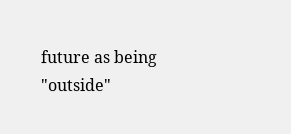future as being "outside"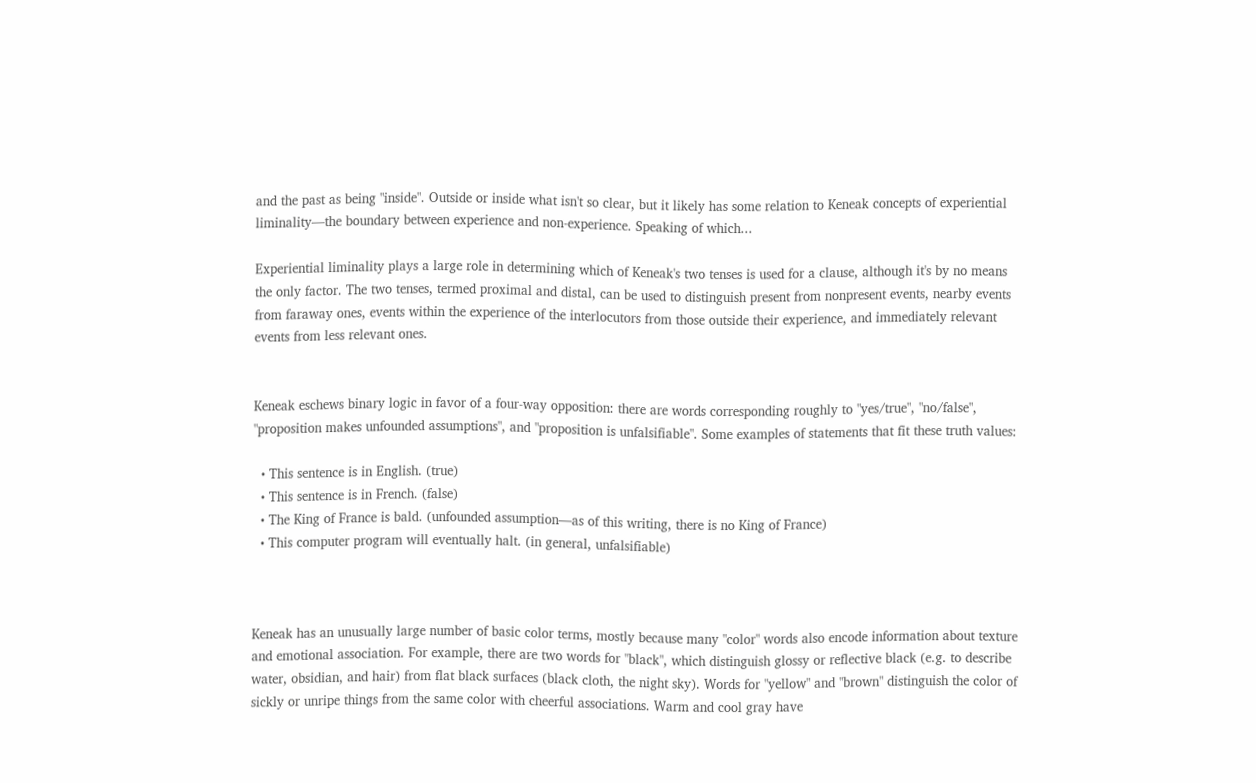and the past as being "inside". Outside or inside what isn't so clear, but it likely has some relation to Keneak concepts of experiential liminality—the boundary between experience and non-experience. Speaking of which...

Experiential liminality plays a large role in determining which of Keneak's two tenses is used for a clause, although it's by no means the only factor. The two tenses, termed proximal and distal, can be used to distinguish present from nonpresent events, nearby events from faraway ones, events within the experience of the interlocutors from those outside their experience, and immediately relevant events from less relevant ones.


Keneak eschews binary logic in favor of a four-way opposition: there are words corresponding roughly to "yes/true", "no/false", "proposition makes unfounded assumptions", and "proposition is unfalsifiable". Some examples of statements that fit these truth values:

  • This sentence is in English. (true)
  • This sentence is in French. (false)
  • The King of France is bald. (unfounded assumption—as of this writing, there is no King of France)
  • This computer program will eventually halt. (in general, unfalsifiable)



Keneak has an unusually large number of basic color terms, mostly because many "color" words also encode information about texture and emotional association. For example, there are two words for "black", which distinguish glossy or reflective black (e.g. to describe water, obsidian, and hair) from flat black surfaces (black cloth, the night sky). Words for "yellow" and "brown" distinguish the color of sickly or unripe things from the same color with cheerful associations. Warm and cool gray have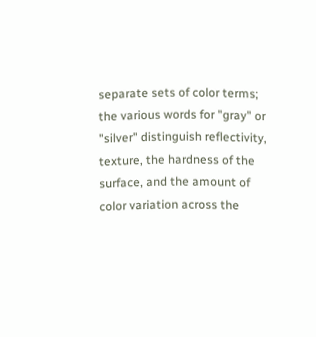separate sets of color terms; the various words for "gray" or "silver" distinguish reflectivity, texture, the hardness of the surface, and the amount of color variation across the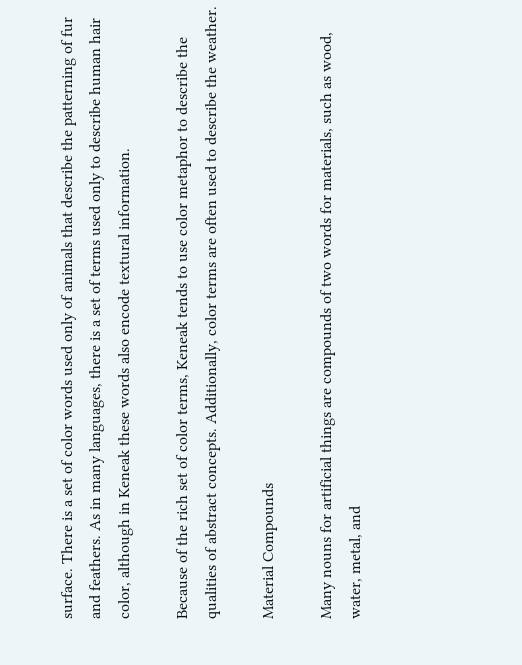surface. There is a set of color words used only of animals that describe the patterning of fur and feathers. As in many languages, there is a set of terms used only to describe human hair color, although in Keneak these words also encode textural information.

Because of the rich set of color terms, Keneak tends to use color metaphor to describe the qualities of abstract concepts. Additionally, color terms are often used to describe the weather.

Material Compounds

Many nouns for artificial things are compounds of two words for materials, such as wood, water, metal, and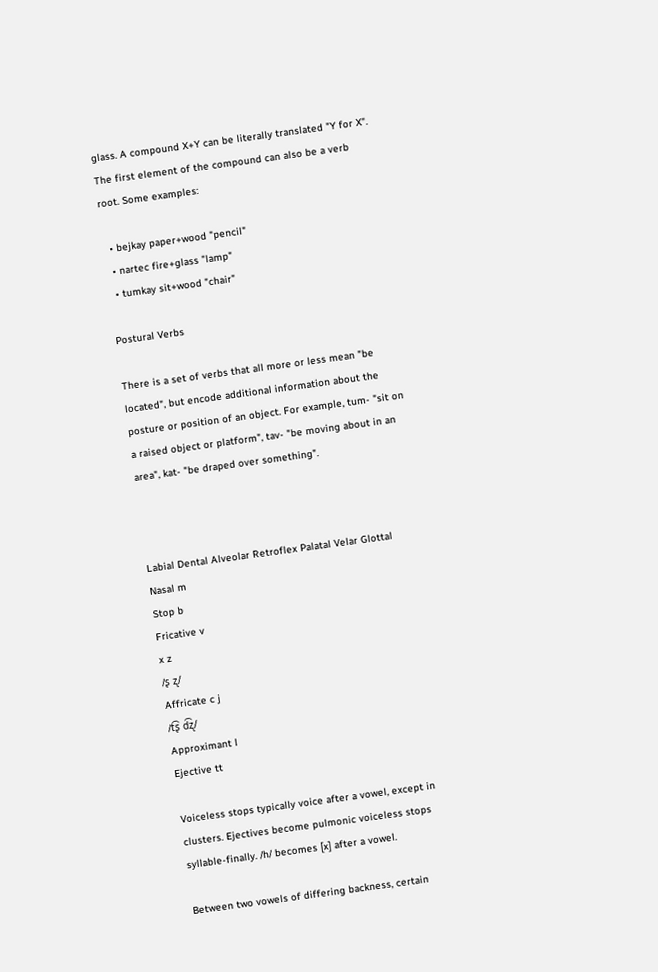glass. A compound X+Y can be literally translated "Y for X". The first element of the compound can also be a verb root. Some examples:

  • bejkay paper+wood "pencil"
  • nartec fire+glass "lamp"
  • tumkay sit+wood "chair"

Postural Verbs

There is a set of verbs that all more or less mean "be located", but encode additional information about the posture or position of an object. For example, tum- "sit on a raised object or platform", tav- "be moving about in an area", kat- "be draped over something".



Labial Dental Alveolar Retroflex Palatal Velar Glottal
Nasal m
Stop b
Fricative v
x z
/ʂ ʐ/
Affricate c j
/t͡ʂ d͡ʐ/
Approximant l
Ejective tt

Voiceless stops typically voice after a vowel, except in clusters. Ejectives become pulmonic voiceless stops syllable-finally. /h/ becomes [x] after a vowel.

Between two vowels of differing backness, certain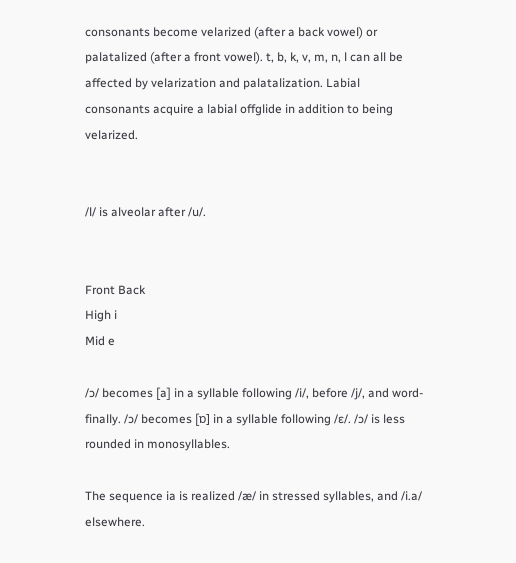consonants become velarized (after a back vowel) or palatalized (after a front vowel). t, b, k, v, m, n, l can all be affected by velarization and palatalization. Labial consonants acquire a labial offglide in addition to being velarized.


/l/ is alveolar after /u/.


Front Back
High i
Mid e

/ɔ/ becomes [a] in a syllable following /i/, before /j/, and word-finally. /ɔ/ becomes [ɒ] in a syllable following /ɛ/. /ɔ/ is less rounded in monosyllables.

The sequence ia is realized /æ/ in stressed syllables, and /i.a/ elsewhere.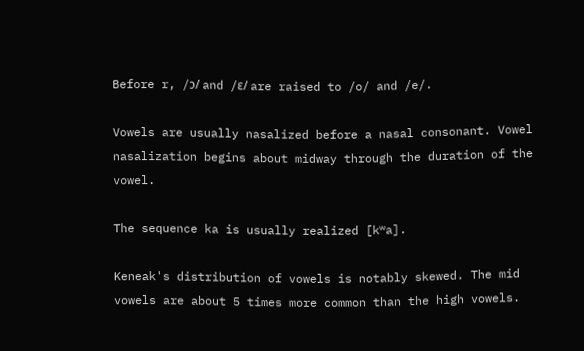Before r, /ɔ/ and /ɛ/ are raised to /o/ and /e/.

Vowels are usually nasalized before a nasal consonant. Vowel nasalization begins about midway through the duration of the vowel.

The sequence ka is usually realized [kʷa].

Keneak's distribution of vowels is notably skewed. The mid vowels are about 5 times more common than the high vowels.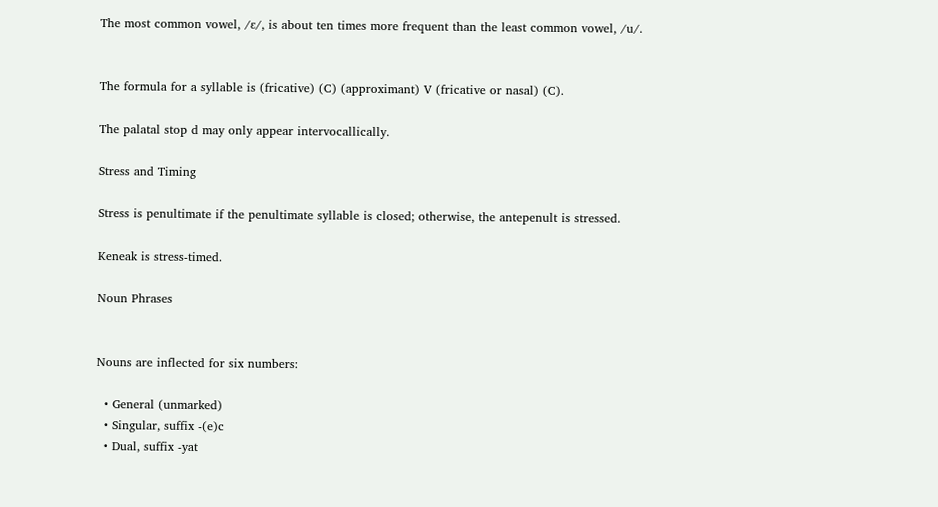The most common vowel, /ɛ/, is about ten times more frequent than the least common vowel, /u/.


The formula for a syllable is (fricative) (C) (approximant) V (fricative or nasal) (C).

The palatal stop d may only appear intervocallically.

Stress and Timing

Stress is penultimate if the penultimate syllable is closed; otherwise, the antepenult is stressed.

Keneak is stress-timed.

Noun Phrases


Nouns are inflected for six numbers:

  • General (unmarked)
  • Singular, suffix -(e)c
  • Dual, suffix -yat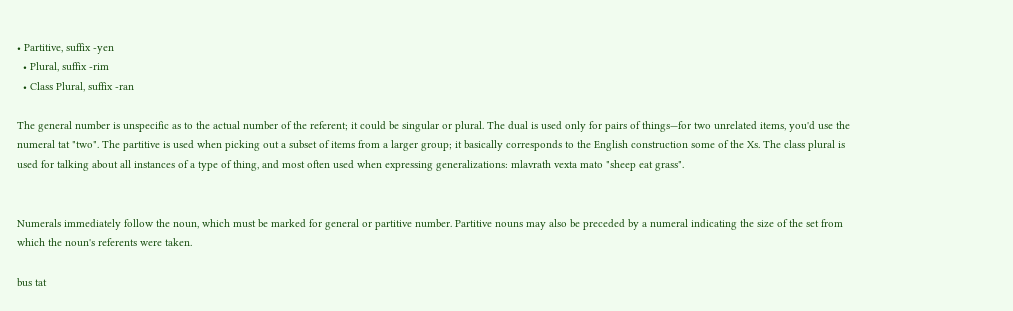• Partitive, suffix -yen
  • Plural, suffix -rim
  • Class Plural, suffix -ran

The general number is unspecific as to the actual number of the referent; it could be singular or plural. The dual is used only for pairs of things—for two unrelated items, you'd use the numeral tat "two". The partitive is used when picking out a subset of items from a larger group; it basically corresponds to the English construction some of the Xs. The class plural is used for talking about all instances of a type of thing, and most often used when expressing generalizations: mlavrath vexta mato "sheep eat grass".


Numerals immediately follow the noun, which must be marked for general or partitive number. Partitive nouns may also be preceded by a numeral indicating the size of the set from which the noun's referents were taken.

bus tat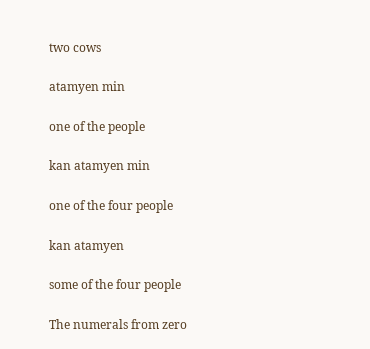two cows

atamyen min

one of the people

kan atamyen min

one of the four people

kan atamyen

some of the four people

The numerals from zero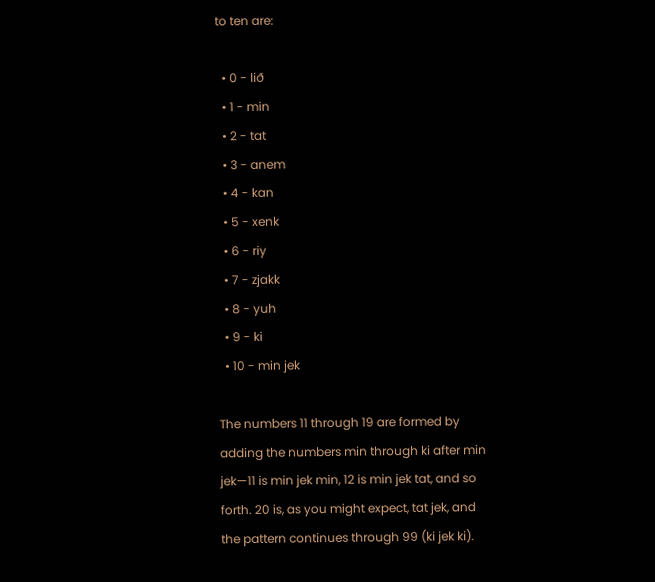to ten are:

  • 0 - lið
  • 1 - min
  • 2 - tat
  • 3 - anem
  • 4 - kan
  • 5 - xenk
  • 6 - riy
  • 7 - zjakk
  • 8 - yuh
  • 9 - ki
  • 10 - min jek

The numbers 11 through 19 are formed by adding the numbers min through ki after min jek—11 is min jek min, 12 is min jek tat, and so forth. 20 is, as you might expect, tat jek, and the pattern continues through 99 (ki jek ki).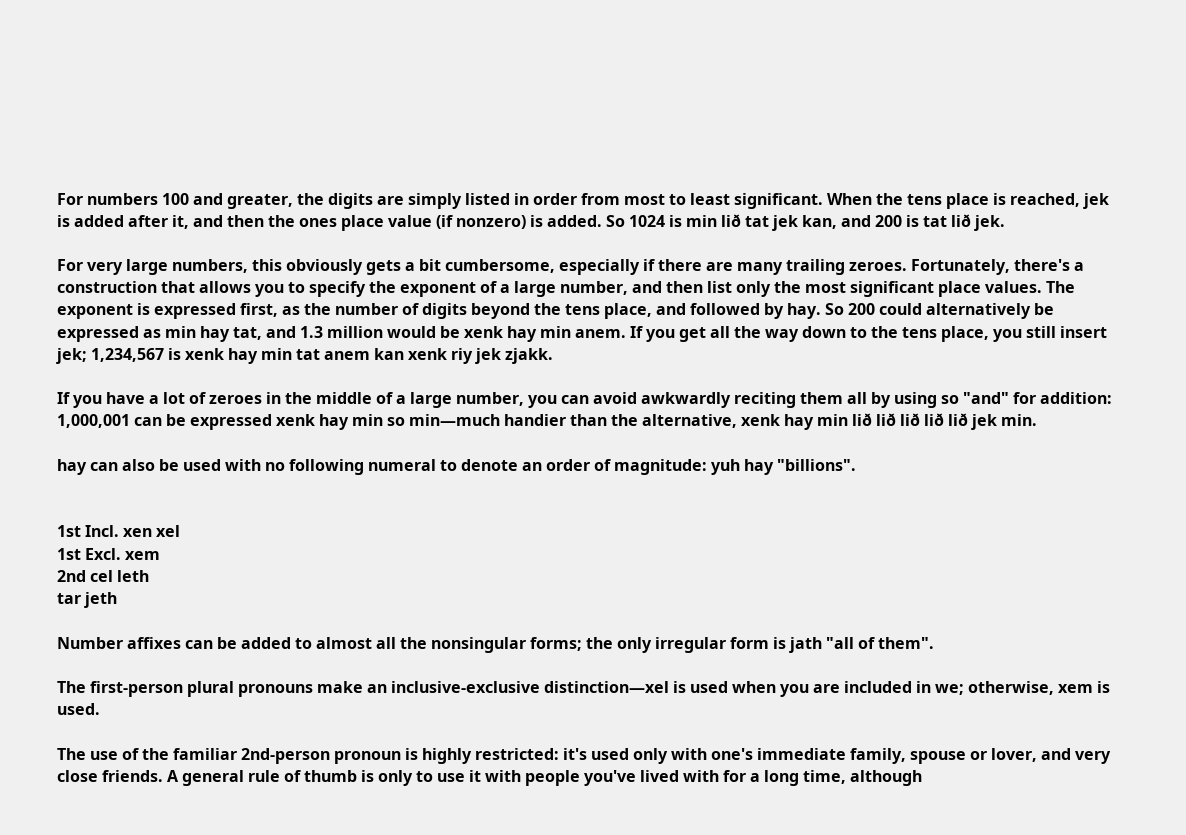For numbers 100 and greater, the digits are simply listed in order from most to least significant. When the tens place is reached, jek is added after it, and then the ones place value (if nonzero) is added. So 1024 is min lið tat jek kan, and 200 is tat lið jek.

For very large numbers, this obviously gets a bit cumbersome, especially if there are many trailing zeroes. Fortunately, there's a construction that allows you to specify the exponent of a large number, and then list only the most significant place values. The exponent is expressed first, as the number of digits beyond the tens place, and followed by hay. So 200 could alternatively be expressed as min hay tat, and 1.3 million would be xenk hay min anem. If you get all the way down to the tens place, you still insert jek; 1,234,567 is xenk hay min tat anem kan xenk riy jek zjakk.

If you have a lot of zeroes in the middle of a large number, you can avoid awkwardly reciting them all by using so "and" for addition: 1,000,001 can be expressed xenk hay min so min—much handier than the alternative, xenk hay min lið lið lið lið lið jek min.

hay can also be used with no following numeral to denote an order of magnitude: yuh hay "billions".


1st Incl. xen xel
1st Excl. xem
2nd cel leth
tar jeth

Number affixes can be added to almost all the nonsingular forms; the only irregular form is jath "all of them".

The first-person plural pronouns make an inclusive-exclusive distinction—xel is used when you are included in we; otherwise, xem is used.

The use of the familiar 2nd-person pronoun is highly restricted: it's used only with one's immediate family, spouse or lover, and very close friends. A general rule of thumb is only to use it with people you've lived with for a long time, although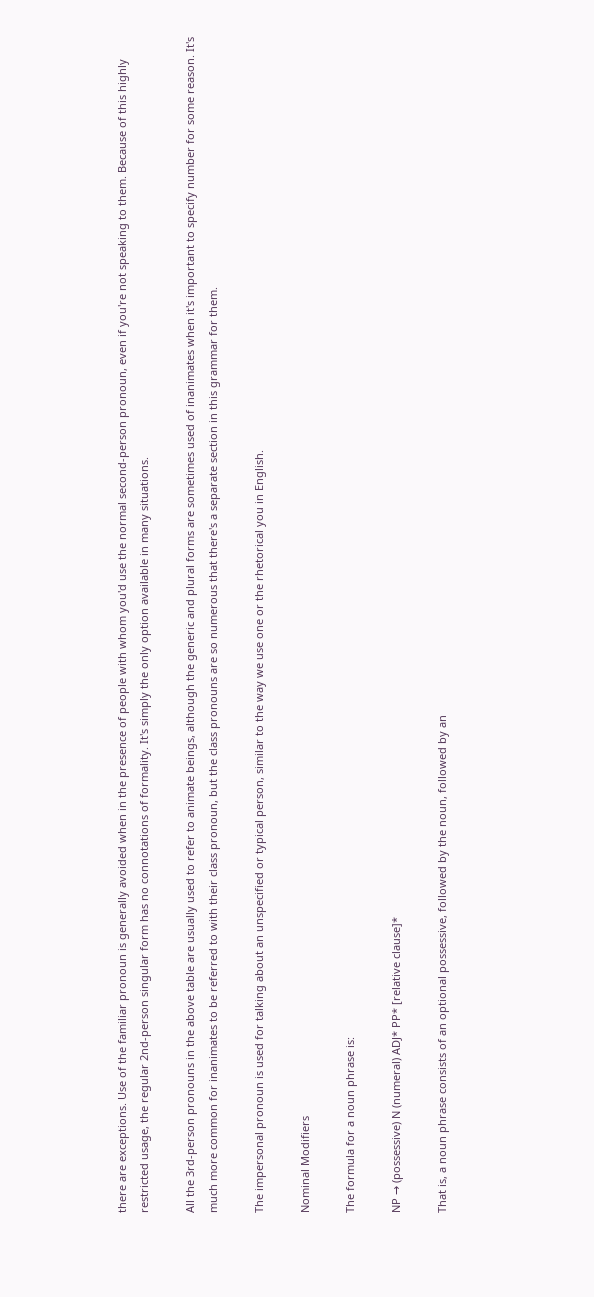there are exceptions. Use of the familiar pronoun is generally avoided when in the presence of people with whom you'd use the normal second-person pronoun, even if you're not speaking to them. Because of this highly restricted usage, the regular 2nd-person singular form has no connotations of formality. It's simply the only option available in many situations.

All the 3rd-person pronouns in the above table are usually used to refer to animate beings, although the generic and plural forms are sometimes used of inanimates when it's important to specify number for some reason. It's much more common for inanimates to be referred to with their class pronoun, but the class pronouns are so numerous that there's a separate section in this grammar for them.

The impersonal pronoun is used for talking about an unspecified or typical person, similar to the way we use one or the rhetorical you in English.

Nominal Modifiers

The formula for a noun phrase is:

NP → (possessive) N (numeral) ADJ* PP* [relative clause]*

That is, a noun phrase consists of an optional possessive, followed by the noun, followed by an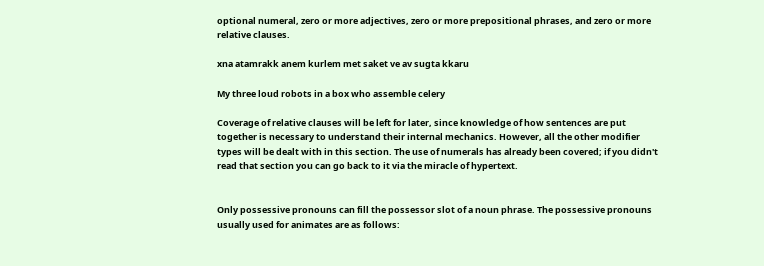optional numeral, zero or more adjectives, zero or more prepositional phrases, and zero or more relative clauses.

xna atamrakk anem kurlem met saket ve av sugta kkaru

My three loud robots in a box who assemble celery

Coverage of relative clauses will be left for later, since knowledge of how sentences are put together is necessary to understand their internal mechanics. However, all the other modifier types will be dealt with in this section. The use of numerals has already been covered; if you didn't read that section you can go back to it via the miracle of hypertext.


Only possessive pronouns can fill the possessor slot of a noun phrase. The possessive pronouns usually used for animates are as follows: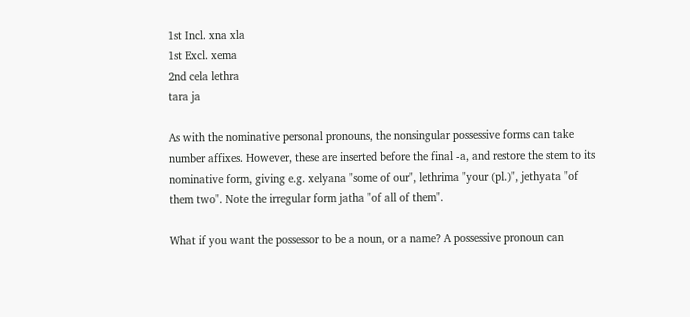1st Incl. xna xla
1st Excl. xema
2nd cela lethra
tara ja

As with the nominative personal pronouns, the nonsingular possessive forms can take number affixes. However, these are inserted before the final -a, and restore the stem to its nominative form, giving e.g. xelyana "some of our", lethrima "your (pl.)", jethyata "of them two". Note the irregular form jatha "of all of them".

What if you want the possessor to be a noun, or a name? A possessive pronoun can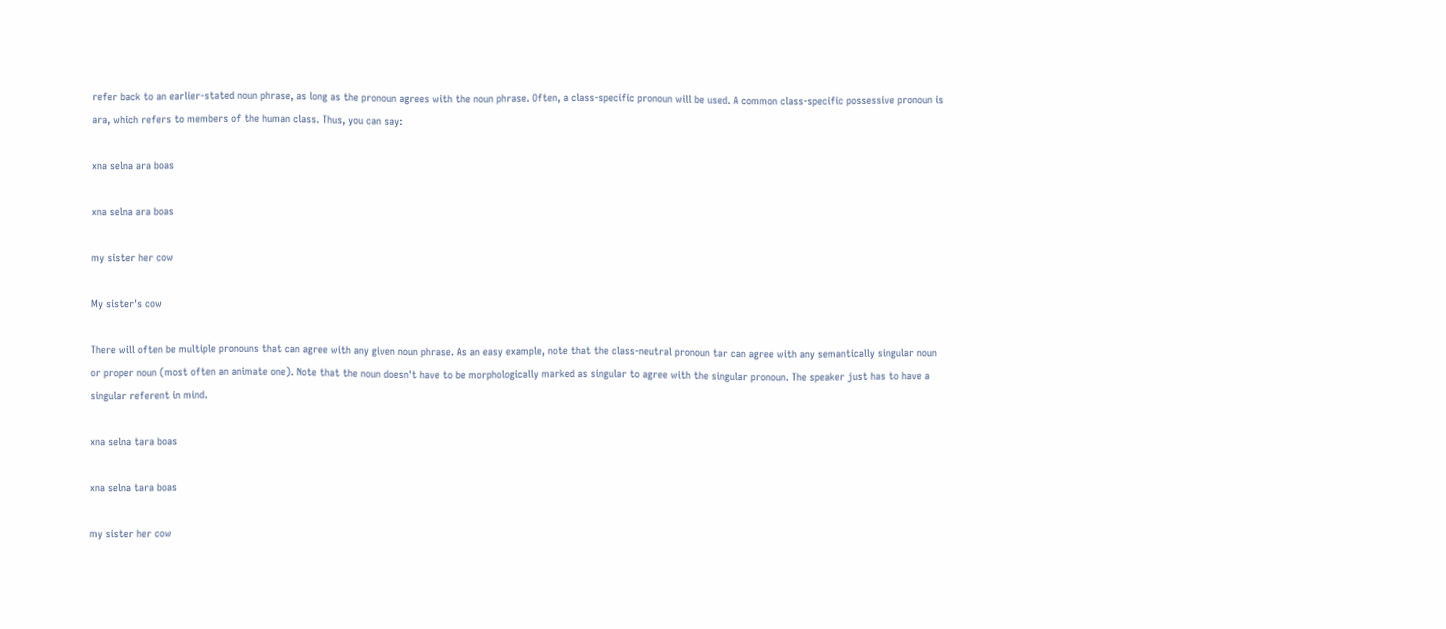refer back to an earlier-stated noun phrase, as long as the pronoun agrees with the noun phrase. Often, a class-specific pronoun will be used. A common class-specific possessive pronoun is ara, which refers to members of the human class. Thus, you can say:

xna selna ara boas

xna selna ara boas

my sister her cow

My sister's cow

There will often be multiple pronouns that can agree with any given noun phrase. As an easy example, note that the class-neutral pronoun tar can agree with any semantically singular noun or proper noun (most often an animate one). Note that the noun doesn't have to be morphologically marked as singular to agree with the singular pronoun. The speaker just has to have a singular referent in mind.

xna selna tara boas

xna selna tara boas

my sister her cow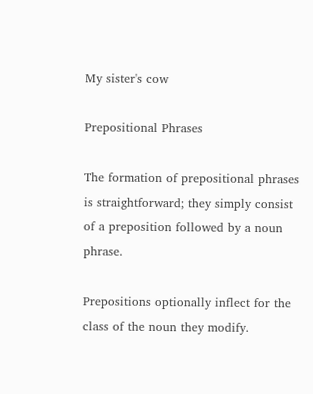My sister's cow

Prepositional Phrases

The formation of prepositional phrases is straightforward; they simply consist of a preposition followed by a noun phrase.

Prepositions optionally inflect for the class of the noun they modify.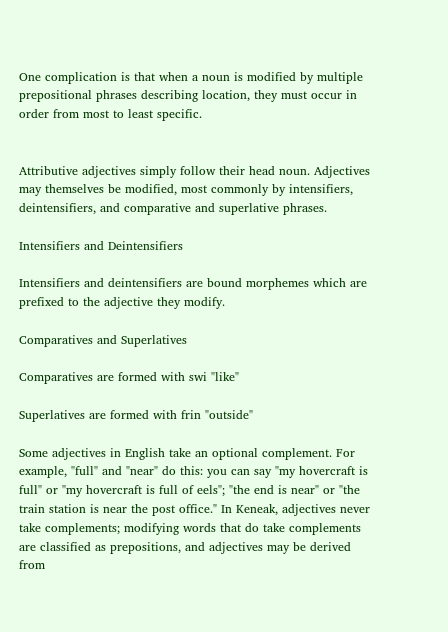One complication is that when a noun is modified by multiple prepositional phrases describing location, they must occur in order from most to least specific.


Attributive adjectives simply follow their head noun. Adjectives may themselves be modified, most commonly by intensifiers, deintensifiers, and comparative and superlative phrases.

Intensifiers and Deintensifiers

Intensifiers and deintensifiers are bound morphemes which are prefixed to the adjective they modify.

Comparatives and Superlatives

Comparatives are formed with swi "like"

Superlatives are formed with frin "outside"

Some adjectives in English take an optional complement. For example, "full" and "near" do this: you can say "my hovercraft is full" or "my hovercraft is full of eels"; "the end is near" or "the train station is near the post office." In Keneak, adjectives never take complements; modifying words that do take complements are classified as prepositions, and adjectives may be derived from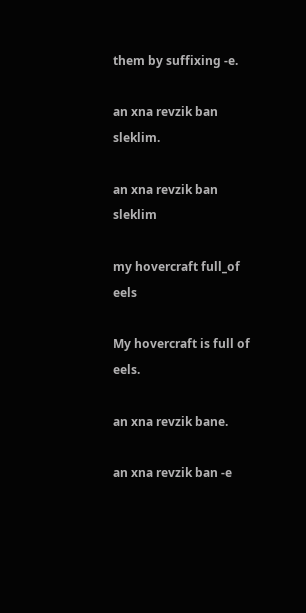them by suffixing -e.

an xna revzik ban sleklim.

an xna revzik ban sleklim

my hovercraft full_of eels

My hovercraft is full of eels.

an xna revzik bane.

an xna revzik ban -e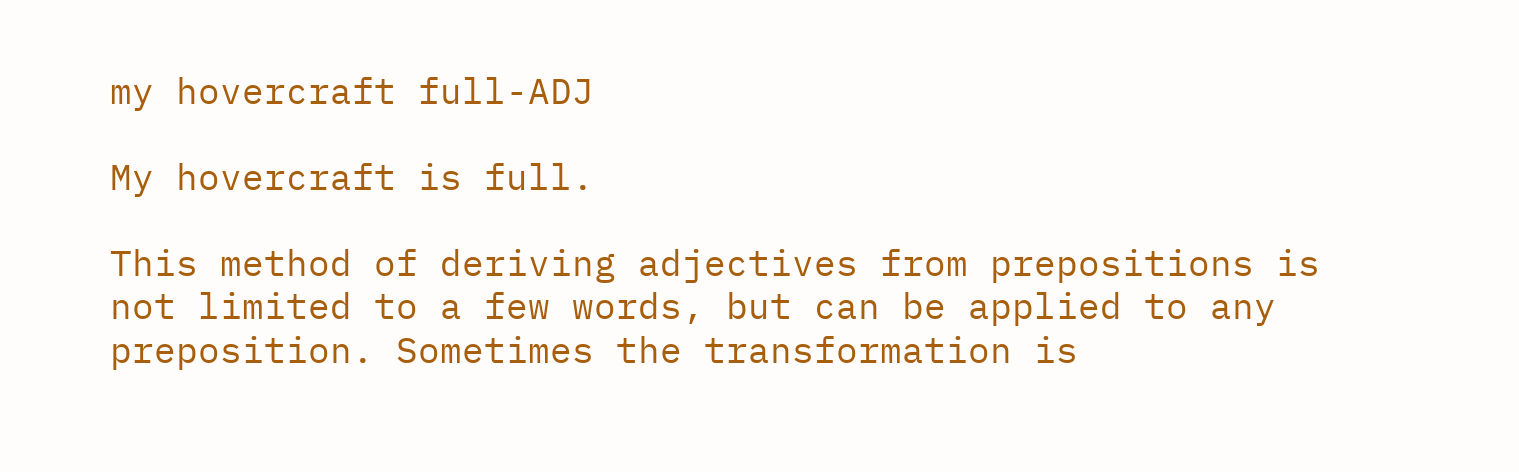my hovercraft full-ADJ

My hovercraft is full.

This method of deriving adjectives from prepositions is not limited to a few words, but can be applied to any preposition. Sometimes the transformation is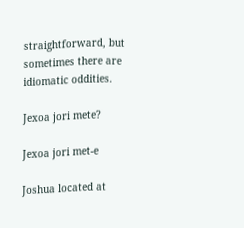straightforward, but sometimes there are idiomatic oddities.

Jexoa jori mete?

Jexoa jori met-e

Joshua located at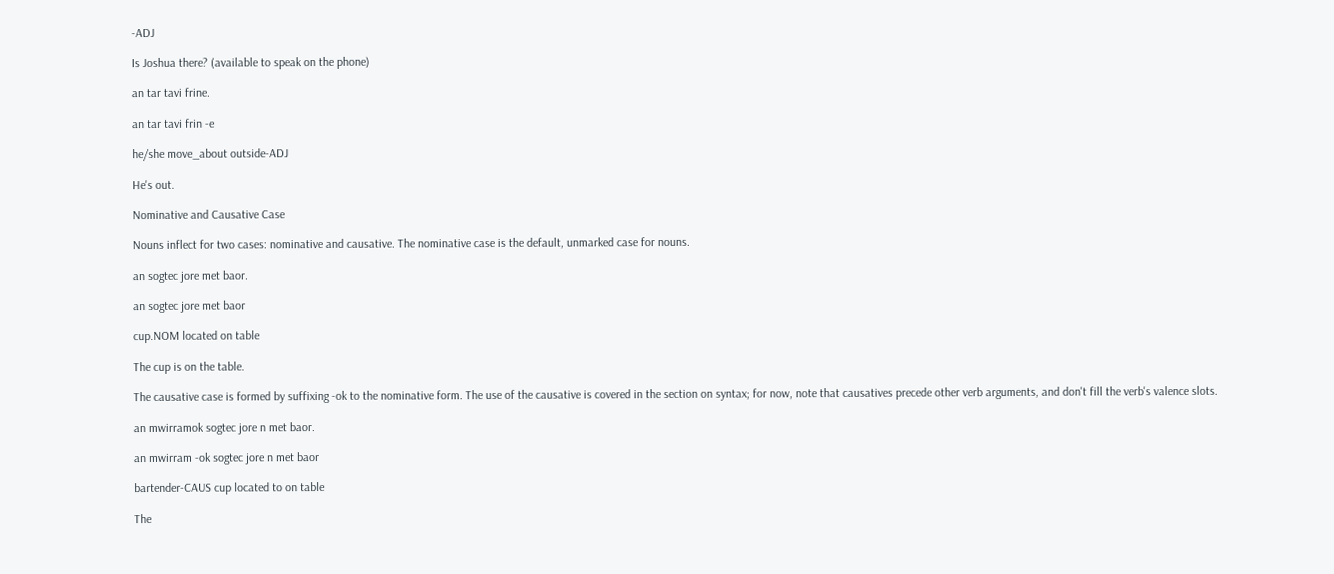-ADJ

Is Joshua there? (available to speak on the phone)

an tar tavi frine.

an tar tavi frin -e

he/she move_about outside-ADJ

He's out.

Nominative and Causative Case

Nouns inflect for two cases: nominative and causative. The nominative case is the default, unmarked case for nouns.

an sogtec jore met baor.

an sogtec jore met baor

cup.NOM located on table

The cup is on the table.

The causative case is formed by suffixing -ok to the nominative form. The use of the causative is covered in the section on syntax; for now, note that causatives precede other verb arguments, and don't fill the verb's valence slots.

an mwirramok sogtec jore n met baor.

an mwirram -ok sogtec jore n met baor

bartender-CAUS cup located to on table

The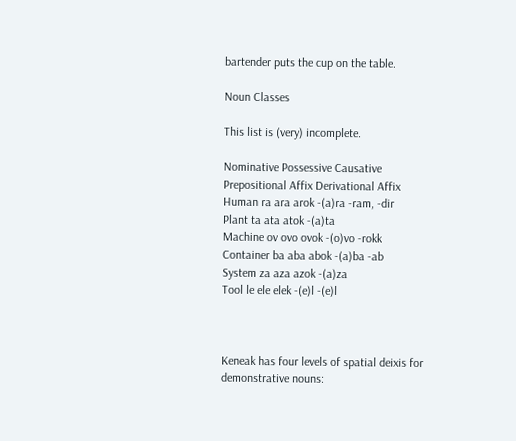bartender puts the cup on the table.

Noun Classes

This list is (very) incomplete.

Nominative Possessive Causative Prepositional Affix Derivational Affix
Human ra ara arok -(a)ra -ram, -dir
Plant ta ata atok -(a)ta
Machine ov ovo ovok -(o)vo -rokk
Container ba aba abok -(a)ba -ab
System za aza azok -(a)za
Tool le ele elek -(e)l -(e)l



Keneak has four levels of spatial deixis for demonstrative nouns: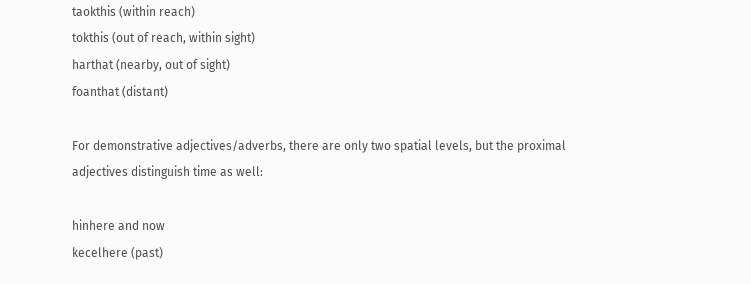taokthis (within reach)
tokthis (out of reach, within sight)
harthat (nearby, out of sight)
foanthat (distant)

For demonstrative adjectives/adverbs, there are only two spatial levels, but the proximal adjectives distinguish time as well:

hinhere and now
kecelhere (past)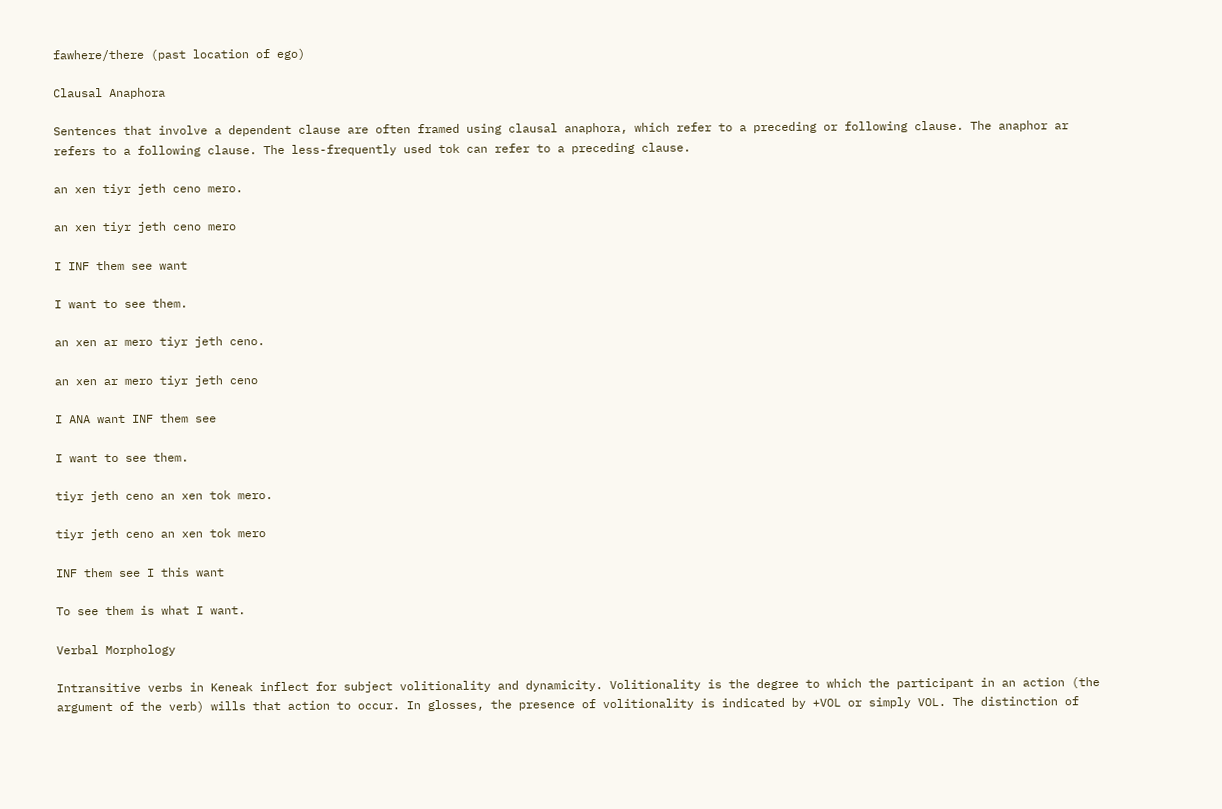fawhere/there (past location of ego)

Clausal Anaphora

Sentences that involve a dependent clause are often framed using clausal anaphora, which refer to a preceding or following clause. The anaphor ar refers to a following clause. The less-frequently used tok can refer to a preceding clause.

an xen tiyr jeth ceno mero.

an xen tiyr jeth ceno mero

I INF them see want

I want to see them.

an xen ar mero tiyr jeth ceno.

an xen ar mero tiyr jeth ceno

I ANA want INF them see

I want to see them.

tiyr jeth ceno an xen tok mero.

tiyr jeth ceno an xen tok mero

INF them see I this want

To see them is what I want.

Verbal Morphology

Intransitive verbs in Keneak inflect for subject volitionality and dynamicity. Volitionality is the degree to which the participant in an action (the argument of the verb) wills that action to occur. In glosses, the presence of volitionality is indicated by +VOL or simply VOL. The distinction of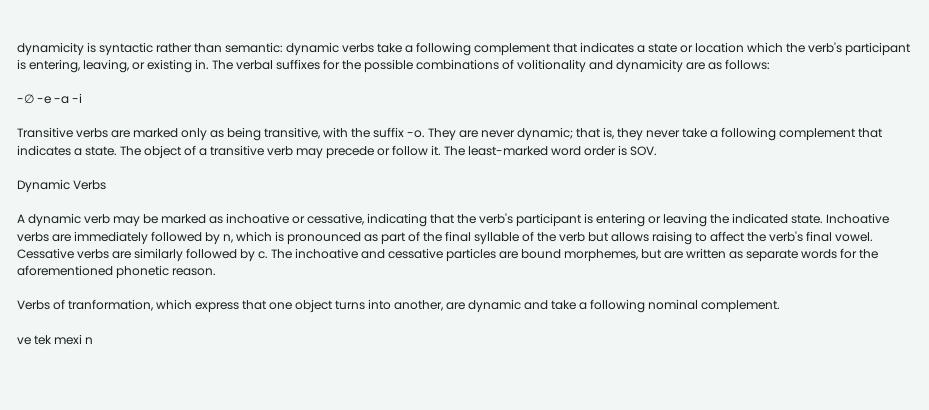dynamicity is syntactic rather than semantic: dynamic verbs take a following complement that indicates a state or location which the verb's participant is entering, leaving, or existing in. The verbal suffixes for the possible combinations of volitionality and dynamicity are as follows:

-∅ -e -a -i

Transitive verbs are marked only as being transitive, with the suffix -o. They are never dynamic; that is, they never take a following complement that indicates a state. The object of a transitive verb may precede or follow it. The least-marked word order is SOV.

Dynamic Verbs

A dynamic verb may be marked as inchoative or cessative, indicating that the verb's participant is entering or leaving the indicated state. Inchoative verbs are immediately followed by n, which is pronounced as part of the final syllable of the verb but allows raising to affect the verb's final vowel. Cessative verbs are similarly followed by c. The inchoative and cessative particles are bound morphemes, but are written as separate words for the aforementioned phonetic reason.

Verbs of tranformation, which express that one object turns into another, are dynamic and take a following nominal complement.

ve tek mexi n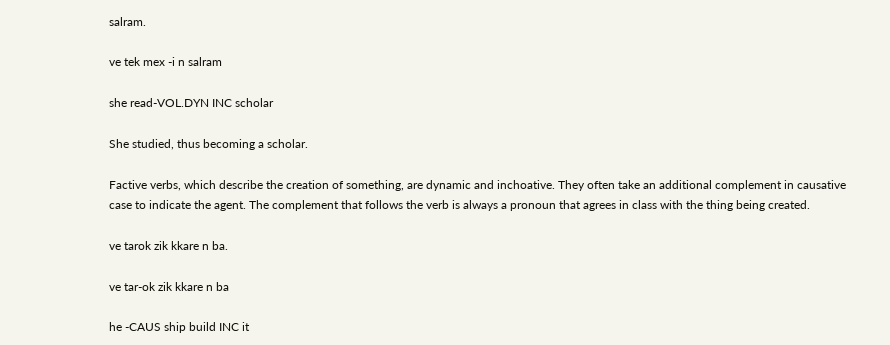salram.

ve tek mex -i n salram

she read-VOL.DYN INC scholar

She studied, thus becoming a scholar.

Factive verbs, which describe the creation of something, are dynamic and inchoative. They often take an additional complement in causative case to indicate the agent. The complement that follows the verb is always a pronoun that agrees in class with the thing being created.

ve tarok zik kkare n ba.

ve tar-ok zik kkare n ba

he -CAUS ship build INC it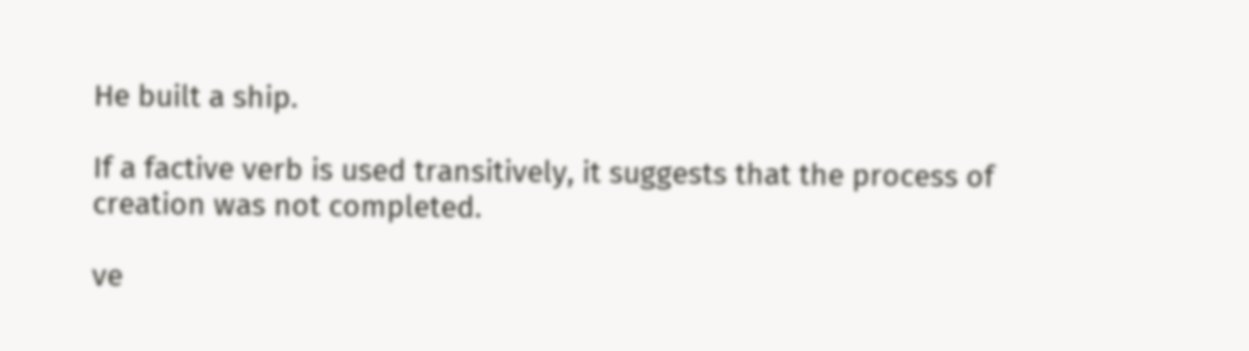He built a ship.

If a factive verb is used transitively, it suggests that the process of creation was not completed.

ve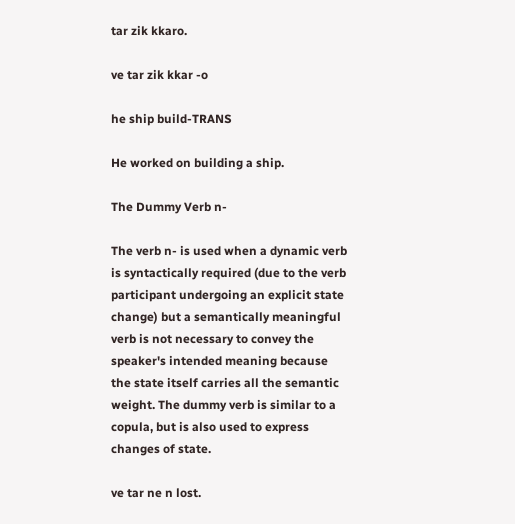tar zik kkaro.

ve tar zik kkar -o

he ship build-TRANS

He worked on building a ship.

The Dummy Verb n-

The verb n- is used when a dynamic verb is syntactically required (due to the verb participant undergoing an explicit state change) but a semantically meaningful verb is not necessary to convey the speaker's intended meaning because the state itself carries all the semantic weight. The dummy verb is similar to a copula, but is also used to express changes of state.

ve tar ne n lost.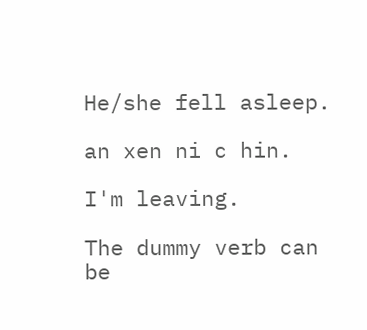He/she fell asleep.

an xen ni c hin.

I'm leaving.

The dummy verb can be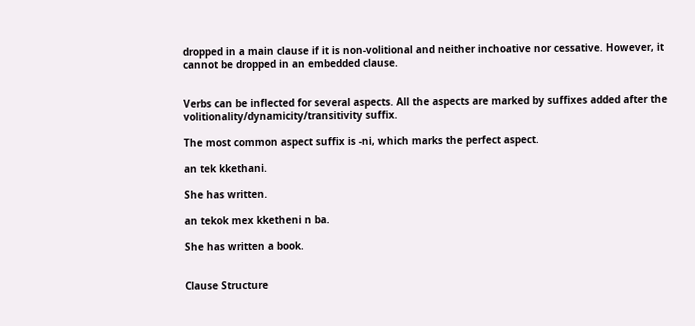dropped in a main clause if it is non-volitional and neither inchoative nor cessative. However, it cannot be dropped in an embedded clause.


Verbs can be inflected for several aspects. All the aspects are marked by suffixes added after the volitionality/dynamicity/transitivity suffix.

The most common aspect suffix is -ni, which marks the perfect aspect.

an tek kkethani.

She has written.

an tekok mex kketheni n ba.

She has written a book.


Clause Structure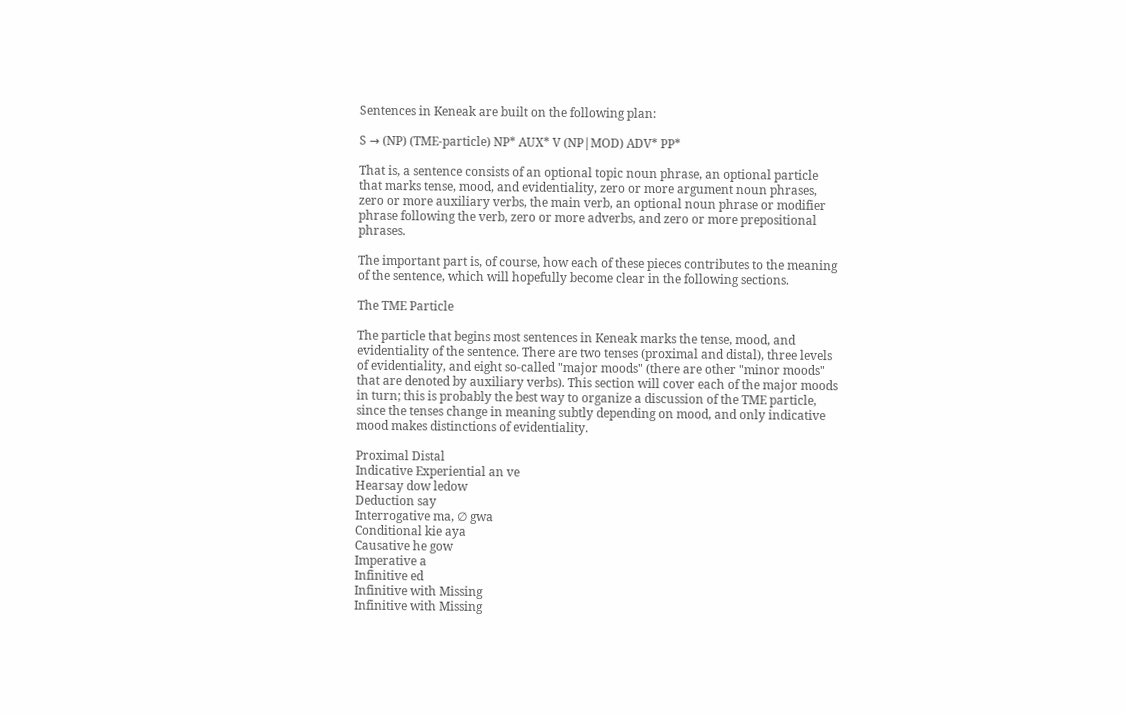Sentences in Keneak are built on the following plan:

S → (NP) (TME-particle) NP* AUX* V (NP|MOD) ADV* PP*

That is, a sentence consists of an optional topic noun phrase, an optional particle that marks tense, mood, and evidentiality, zero or more argument noun phrases, zero or more auxiliary verbs, the main verb, an optional noun phrase or modifier phrase following the verb, zero or more adverbs, and zero or more prepositional phrases.

The important part is, of course, how each of these pieces contributes to the meaning of the sentence, which will hopefully become clear in the following sections.

The TME Particle

The particle that begins most sentences in Keneak marks the tense, mood, and evidentiality of the sentence. There are two tenses (proximal and distal), three levels of evidentiality, and eight so-called "major moods" (there are other "minor moods" that are denoted by auxiliary verbs). This section will cover each of the major moods in turn; this is probably the best way to organize a discussion of the TME particle, since the tenses change in meaning subtly depending on mood, and only indicative mood makes distinctions of evidentiality.

Proximal Distal
Indicative Experiential an ve
Hearsay dow ledow
Deduction say
Interrogative ma, ∅ gwa
Conditional kie aya
Causative he gow
Imperative a
Infinitive ed
Infinitive with Missing
Infinitive with Missing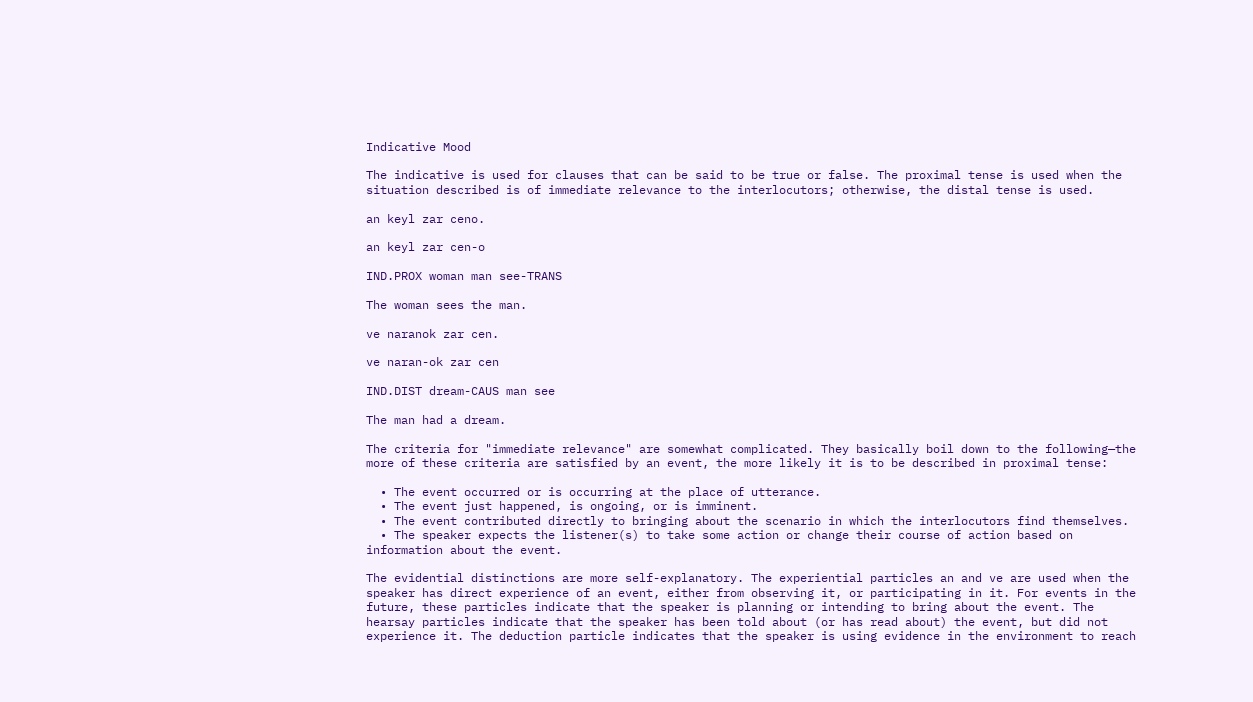Indicative Mood

The indicative is used for clauses that can be said to be true or false. The proximal tense is used when the situation described is of immediate relevance to the interlocutors; otherwise, the distal tense is used.

an keyl zar ceno.

an keyl zar cen-o

IND.PROX woman man see-TRANS

The woman sees the man.

ve naranok zar cen.

ve naran-ok zar cen

IND.DIST dream-CAUS man see

The man had a dream.

The criteria for "immediate relevance" are somewhat complicated. They basically boil down to the following—the more of these criteria are satisfied by an event, the more likely it is to be described in proximal tense:

  • The event occurred or is occurring at the place of utterance.
  • The event just happened, is ongoing, or is imminent.
  • The event contributed directly to bringing about the scenario in which the interlocutors find themselves.
  • The speaker expects the listener(s) to take some action or change their course of action based on information about the event.

The evidential distinctions are more self-explanatory. The experiential particles an and ve are used when the speaker has direct experience of an event, either from observing it, or participating in it. For events in the future, these particles indicate that the speaker is planning or intending to bring about the event. The hearsay particles indicate that the speaker has been told about (or has read about) the event, but did not experience it. The deduction particle indicates that the speaker is using evidence in the environment to reach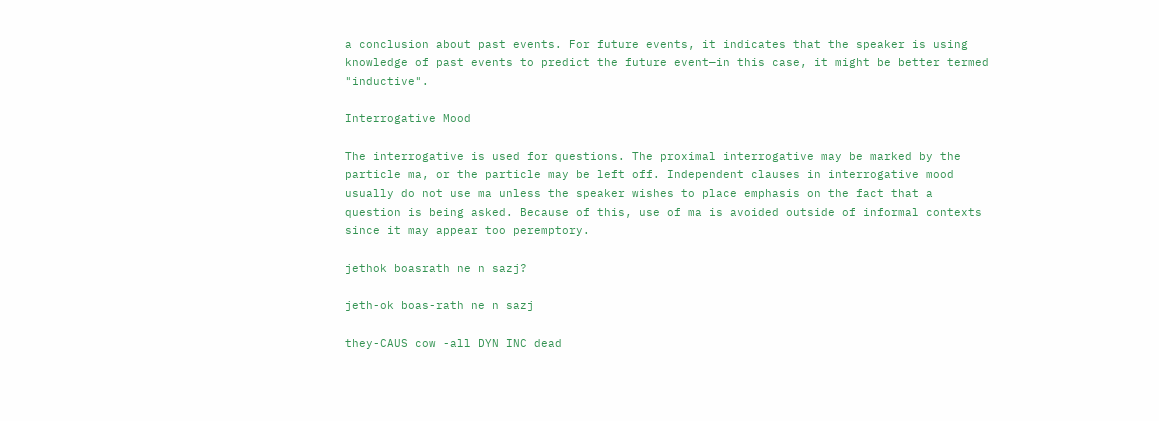a conclusion about past events. For future events, it indicates that the speaker is using knowledge of past events to predict the future event—in this case, it might be better termed "inductive".

Interrogative Mood

The interrogative is used for questions. The proximal interrogative may be marked by the particle ma, or the particle may be left off. Independent clauses in interrogative mood usually do not use ma unless the speaker wishes to place emphasis on the fact that a question is being asked. Because of this, use of ma is avoided outside of informal contexts since it may appear too peremptory.

jethok boasrath ne n sazj?

jeth-ok boas-rath ne n sazj

they-CAUS cow -all DYN INC dead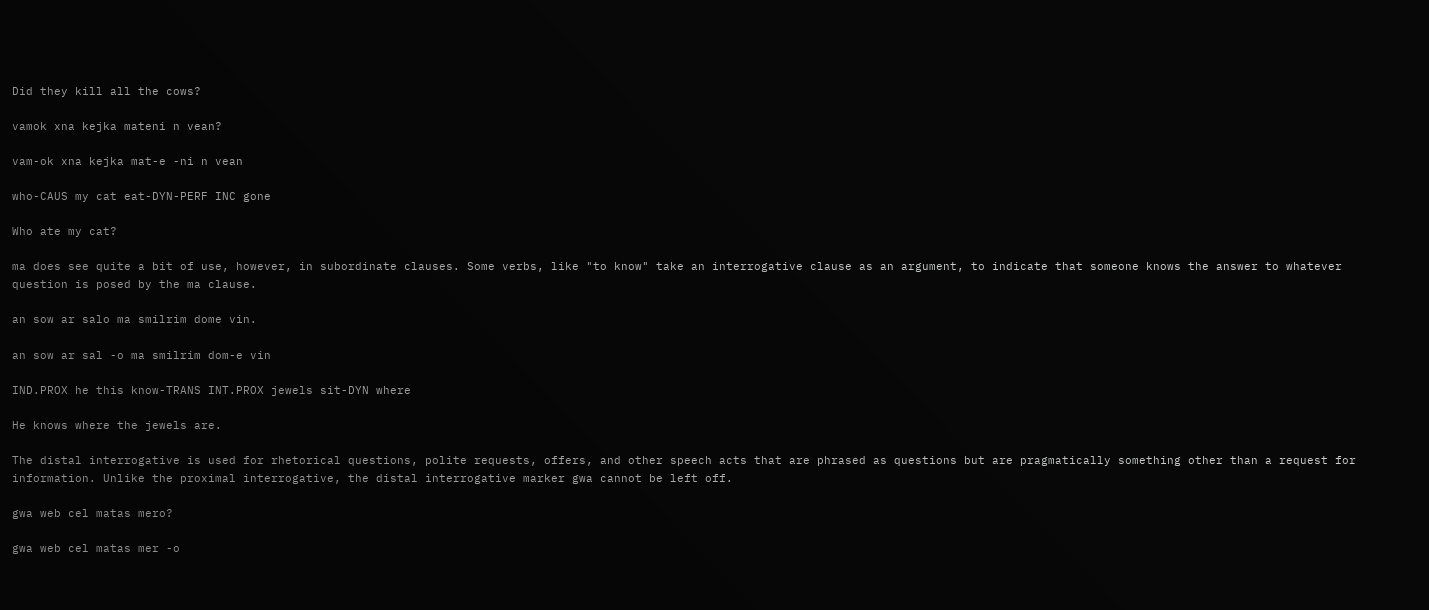Did they kill all the cows?

vamok xna kejka mateni n vean?

vam-ok xna kejka mat-e -ni n vean

who-CAUS my cat eat-DYN-PERF INC gone

Who ate my cat?

ma does see quite a bit of use, however, in subordinate clauses. Some verbs, like "to know" take an interrogative clause as an argument, to indicate that someone knows the answer to whatever question is posed by the ma clause.

an sow ar salo ma smilrim dome vin.

an sow ar sal -o ma smilrim dom-e vin

IND.PROX he this know-TRANS INT.PROX jewels sit-DYN where

He knows where the jewels are.

The distal interrogative is used for rhetorical questions, polite requests, offers, and other speech acts that are phrased as questions but are pragmatically something other than a request for information. Unlike the proximal interrogative, the distal interrogative marker gwa cannot be left off.

gwa web cel matas mero?

gwa web cel matas mer -o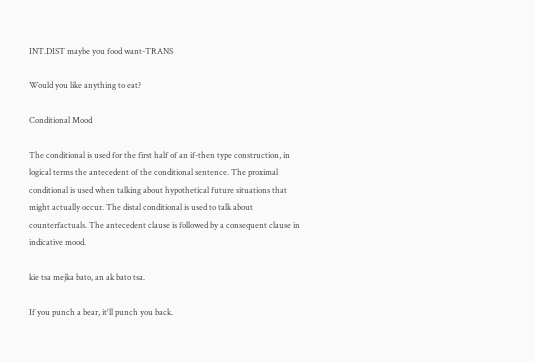INT.DIST maybe you food want-TRANS

Would you like anything to eat?

Conditional Mood

The conditional is used for the first half of an if-then type construction, in logical terms the antecedent of the conditional sentence. The proximal conditional is used when talking about hypothetical future situations that might actually occur. The distal conditional is used to talk about counterfactuals. The antecedent clause is followed by a consequent clause in indicative mood.

kie tsa mejka bato, an ak bato tsa.

If you punch a bear, it'll punch you back.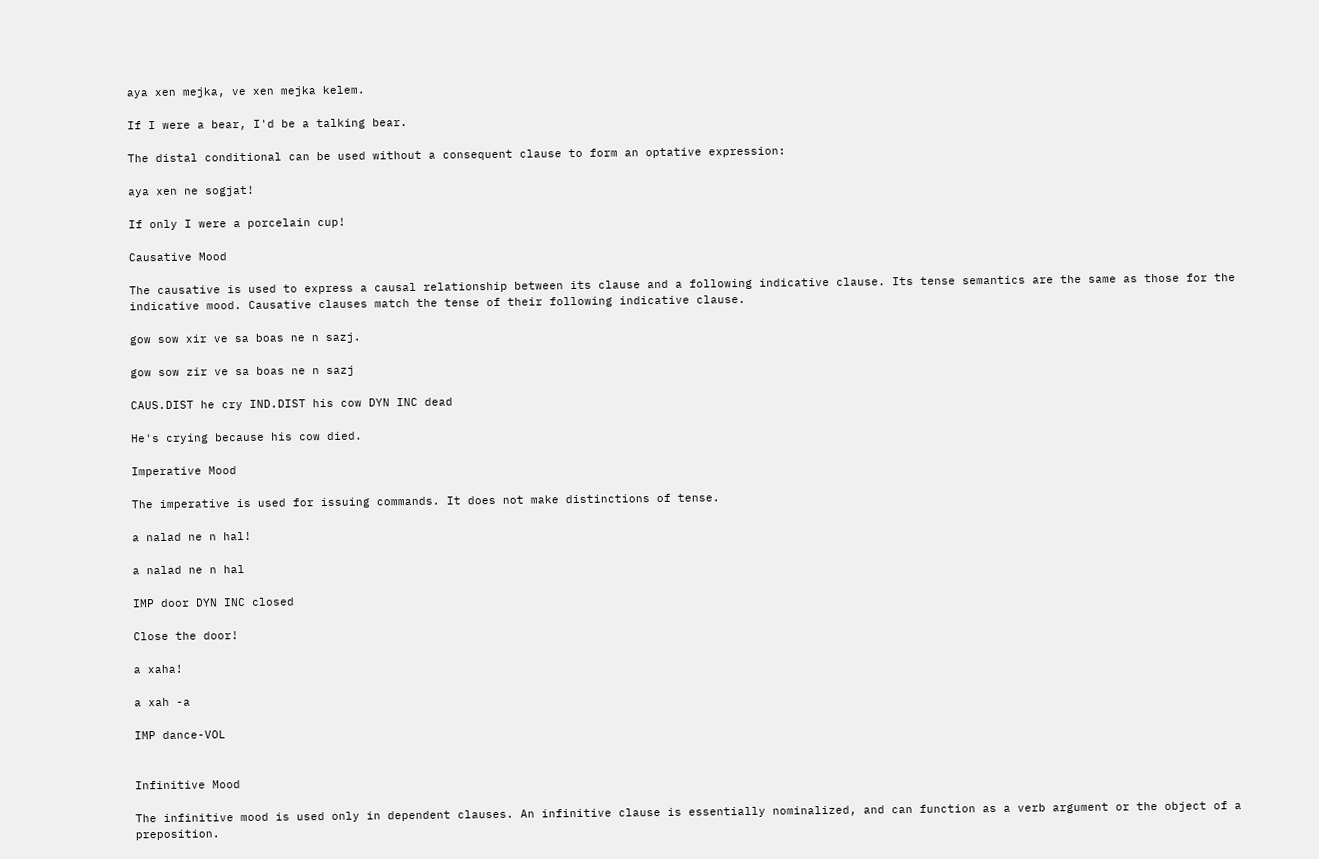aya xen mejka, ve xen mejka kelem.

If I were a bear, I'd be a talking bear.

The distal conditional can be used without a consequent clause to form an optative expression:

aya xen ne sogjat!

If only I were a porcelain cup!

Causative Mood

The causative is used to express a causal relationship between its clause and a following indicative clause. Its tense semantics are the same as those for the indicative mood. Causative clauses match the tense of their following indicative clause.

gow sow xir ve sa boas ne n sazj.

gow sow zir ve sa boas ne n sazj

CAUS.DIST he cry IND.DIST his cow DYN INC dead

He's crying because his cow died.

Imperative Mood

The imperative is used for issuing commands. It does not make distinctions of tense.

a nalad ne n hal!

a nalad ne n hal

IMP door DYN INC closed

Close the door!

a xaha!

a xah -a

IMP dance-VOL


Infinitive Mood

The infinitive mood is used only in dependent clauses. An infinitive clause is essentially nominalized, and can function as a verb argument or the object of a preposition.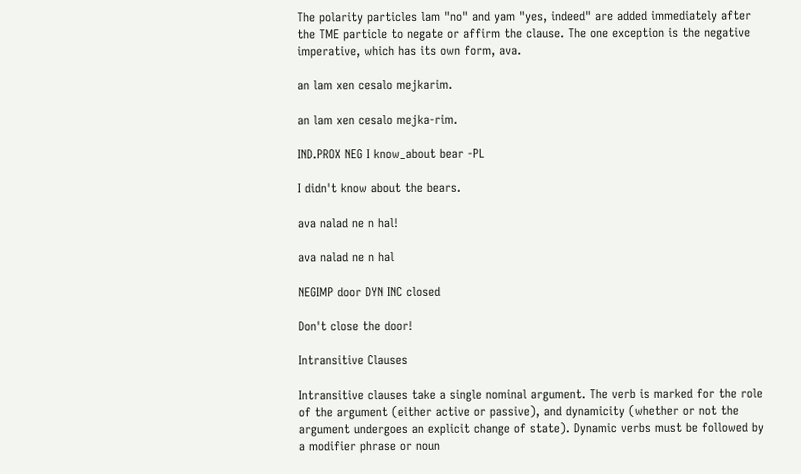The polarity particles lam "no" and yam "yes, indeed" are added immediately after the TME particle to negate or affirm the clause. The one exception is the negative imperative, which has its own form, ava.

an lam xen cesalo mejkarim.

an lam xen cesalo mejka-rim.

IND.PROX NEG I know_about bear -PL

I didn't know about the bears.

ava nalad ne n hal!

ava nalad ne n hal

NEGIMP door DYN INC closed

Don't close the door!

Intransitive Clauses

Intransitive clauses take a single nominal argument. The verb is marked for the role of the argument (either active or passive), and dynamicity (whether or not the argument undergoes an explicit change of state). Dynamic verbs must be followed by a modifier phrase or noun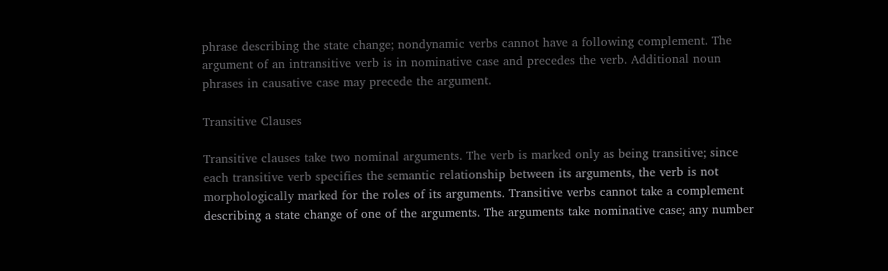phrase describing the state change; nondynamic verbs cannot have a following complement. The argument of an intransitive verb is in nominative case and precedes the verb. Additional noun phrases in causative case may precede the argument.

Transitive Clauses

Transitive clauses take two nominal arguments. The verb is marked only as being transitive; since each transitive verb specifies the semantic relationship between its arguments, the verb is not morphologically marked for the roles of its arguments. Transitive verbs cannot take a complement describing a state change of one of the arguments. The arguments take nominative case; any number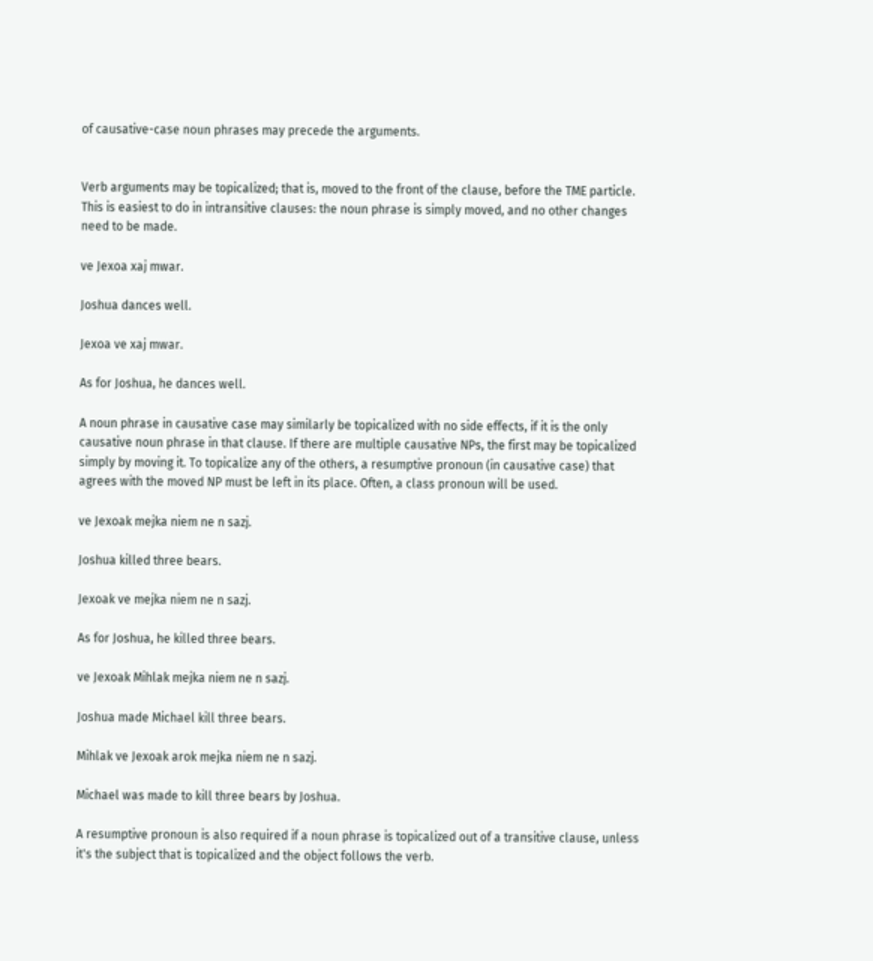of causative-case noun phrases may precede the arguments.


Verb arguments may be topicalized; that is, moved to the front of the clause, before the TME particle. This is easiest to do in intransitive clauses: the noun phrase is simply moved, and no other changes need to be made.

ve Jexoa xaj mwar.

Joshua dances well.

Jexoa ve xaj mwar.

As for Joshua, he dances well.

A noun phrase in causative case may similarly be topicalized with no side effects, if it is the only causative noun phrase in that clause. If there are multiple causative NPs, the first may be topicalized simply by moving it. To topicalize any of the others, a resumptive pronoun (in causative case) that agrees with the moved NP must be left in its place. Often, a class pronoun will be used.

ve Jexoak mejka niem ne n sazj.

Joshua killed three bears.

Jexoak ve mejka niem ne n sazj.

As for Joshua, he killed three bears.

ve Jexoak Mihlak mejka niem ne n sazj.

Joshua made Michael kill three bears.

Mihlak ve Jexoak arok mejka niem ne n sazj.

Michael was made to kill three bears by Joshua.

A resumptive pronoun is also required if a noun phrase is topicalized out of a transitive clause, unless it's the subject that is topicalized and the object follows the verb.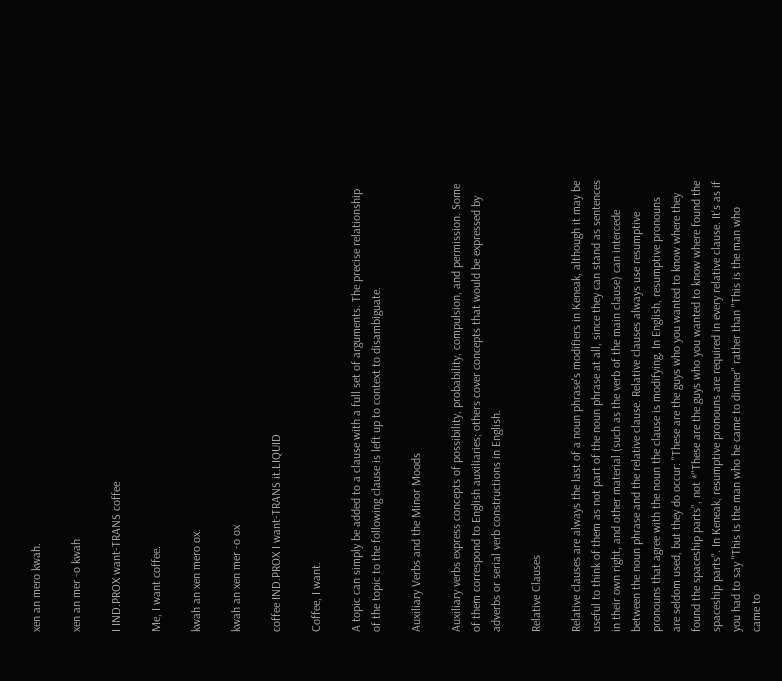xen an mero kwah.

xen an mer -o kwah

I IND.PROX want-TRANS coffee

Me, I want coffee.

kwah an xen mero ox.

kwah an xen mer -o ox

coffee IND.PROX I want-TRANS it.LIQUID

Coffee, I want.

A topic can simply be added to a clause with a full set of arguments. The precise relationship of the topic to the following clause is left up to context to disambiguate.

Auxiliary Verbs and the Minor Moods

Auxiliary verbs express concepts of possibility, probability, compulsion, and permission. Some of them correspond to English auxiliaries; others cover concepts that would be expressed by adverbs or serial verb constructions in English.

Relative Clauses

Relative clauses are always the last of a noun phrase's modifiers in Keneak, although it may be useful to think of them as not part of the noun phrase at all, since they can stand as sentences in their own right, and other material (such as the verb of the main clause) can intercede between the noun phrase and the relative clause. Relative clauses always use resumptive pronouns that agree with the noun the clause is modifying. In English, resumptive pronouns are seldom used, but they do occur: "These are the guys who you wanted to know where they found the spaceship parts", not *"These are the guys who you wanted to know where found the spaceship parts". In Keneak, resumptive pronouns are required in every relative clause. It's as if you had to say "This is the man who he came to dinner" rather than "This is the man who came to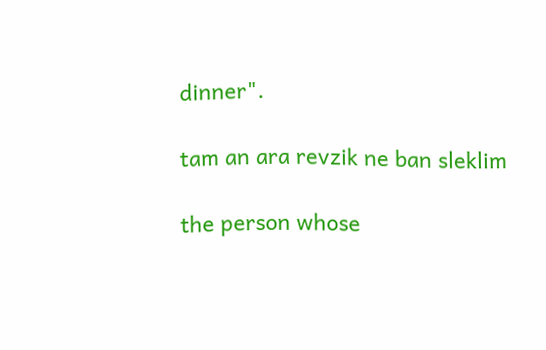dinner".

tam an ara revzik ne ban sleklim

the person whose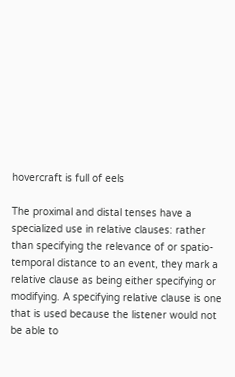hovercraft is full of eels

The proximal and distal tenses have a specialized use in relative clauses: rather than specifying the relevance of or spatio-temporal distance to an event, they mark a relative clause as being either specifying or modifying. A specifying relative clause is one that is used because the listener would not be able to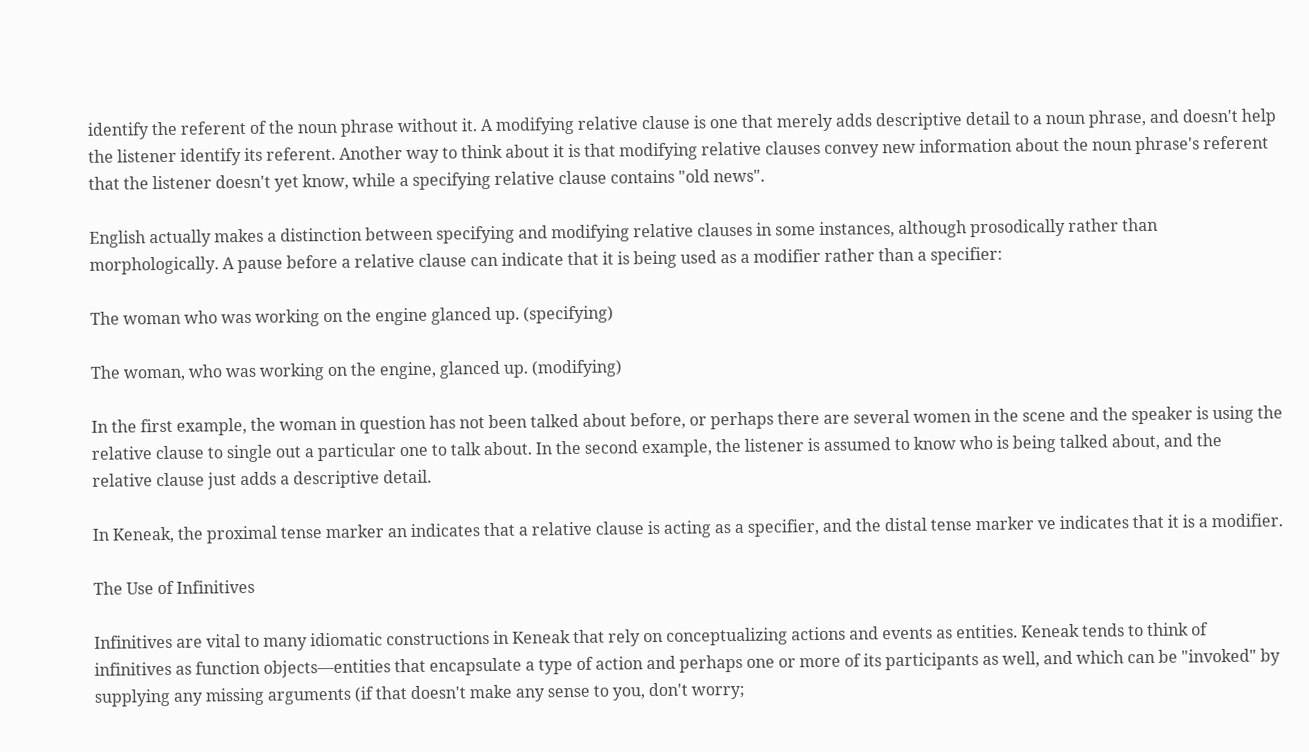identify the referent of the noun phrase without it. A modifying relative clause is one that merely adds descriptive detail to a noun phrase, and doesn't help the listener identify its referent. Another way to think about it is that modifying relative clauses convey new information about the noun phrase's referent that the listener doesn't yet know, while a specifying relative clause contains "old news".

English actually makes a distinction between specifying and modifying relative clauses in some instances, although prosodically rather than morphologically. A pause before a relative clause can indicate that it is being used as a modifier rather than a specifier:

The woman who was working on the engine glanced up. (specifying)

The woman, who was working on the engine, glanced up. (modifying)

In the first example, the woman in question has not been talked about before, or perhaps there are several women in the scene and the speaker is using the relative clause to single out a particular one to talk about. In the second example, the listener is assumed to know who is being talked about, and the relative clause just adds a descriptive detail.

In Keneak, the proximal tense marker an indicates that a relative clause is acting as a specifier, and the distal tense marker ve indicates that it is a modifier.

The Use of Infinitives

Infinitives are vital to many idiomatic constructions in Keneak that rely on conceptualizing actions and events as entities. Keneak tends to think of infinitives as function objects—entities that encapsulate a type of action and perhaps one or more of its participants as well, and which can be "invoked" by supplying any missing arguments (if that doesn't make any sense to you, don't worry;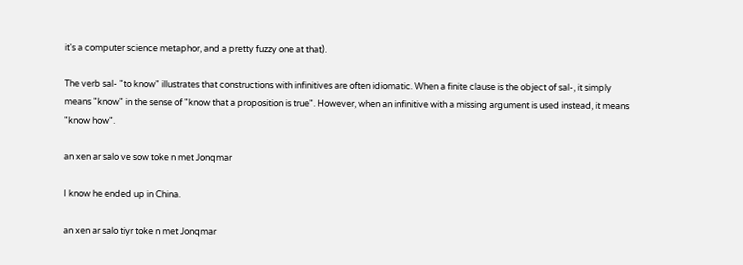it's a computer science metaphor, and a pretty fuzzy one at that).

The verb sal- "to know" illustrates that constructions with infinitives are often idiomatic. When a finite clause is the object of sal-, it simply means "know" in the sense of "know that a proposition is true". However, when an infinitive with a missing argument is used instead, it means "know how".

an xen ar salo ve sow toke n met Jonqmar

I know he ended up in China.

an xen ar salo tiyr toke n met Jonqmar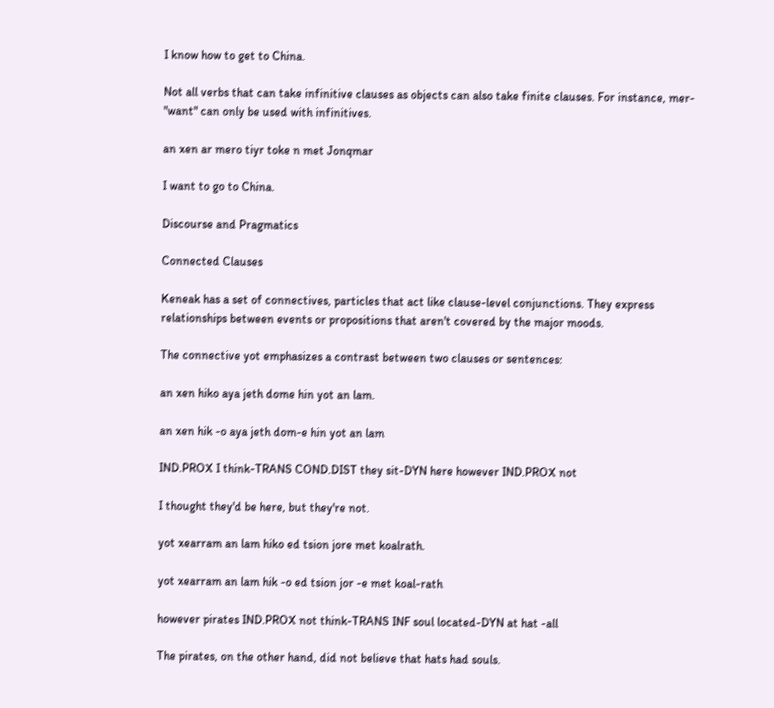I know how to get to China.

Not all verbs that can take infinitive clauses as objects can also take finite clauses. For instance, mer- "want" can only be used with infinitives.

an xen ar mero tiyr toke n met Jonqmar

I want to go to China.

Discourse and Pragmatics

Connected Clauses

Keneak has a set of connectives, particles that act like clause-level conjunctions. They express relationships between events or propositions that aren't covered by the major moods.

The connective yot emphasizes a contrast between two clauses or sentences:

an xen hiko aya jeth dome hin yot an lam.

an xen hik -o aya jeth dom-e hin yot an lam

IND.PROX I think-TRANS COND.DIST they sit-DYN here however IND.PROX not

I thought they'd be here, but they're not.

yot xearram an lam hiko ed tsion jore met koalrath.

yot xearram an lam hik -o ed tsion jor -e met koal-rath

however pirates IND.PROX not think-TRANS INF soul located-DYN at hat -all

The pirates, on the other hand, did not believe that hats had souls.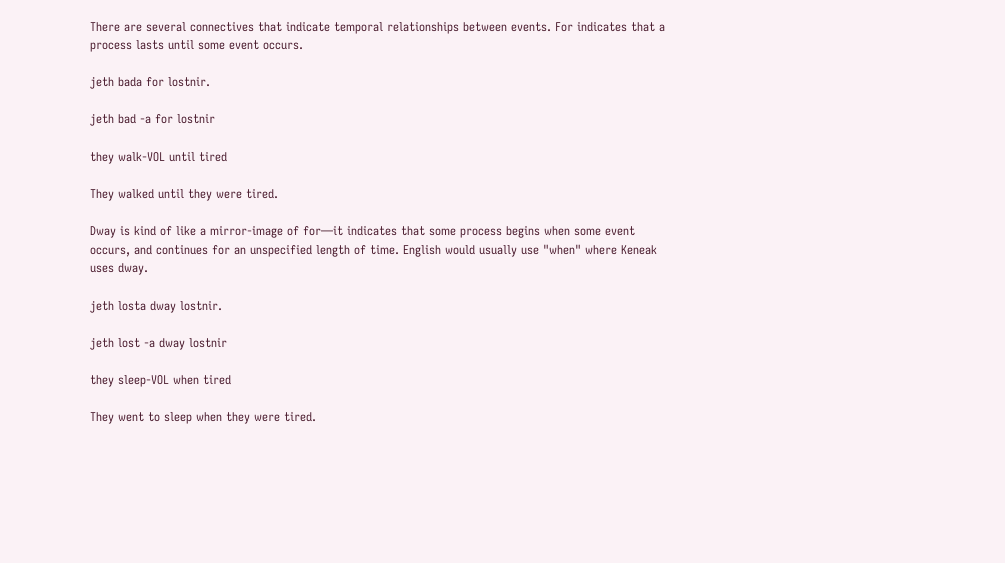There are several connectives that indicate temporal relationships between events. For indicates that a process lasts until some event occurs.

jeth bada for lostnir.

jeth bad -a for lostnir

they walk-VOL until tired

They walked until they were tired.

Dway is kind of like a mirror-image of for—it indicates that some process begins when some event occurs, and continues for an unspecified length of time. English would usually use "when" where Keneak uses dway.

jeth losta dway lostnir.

jeth lost -a dway lostnir

they sleep-VOL when tired

They went to sleep when they were tired.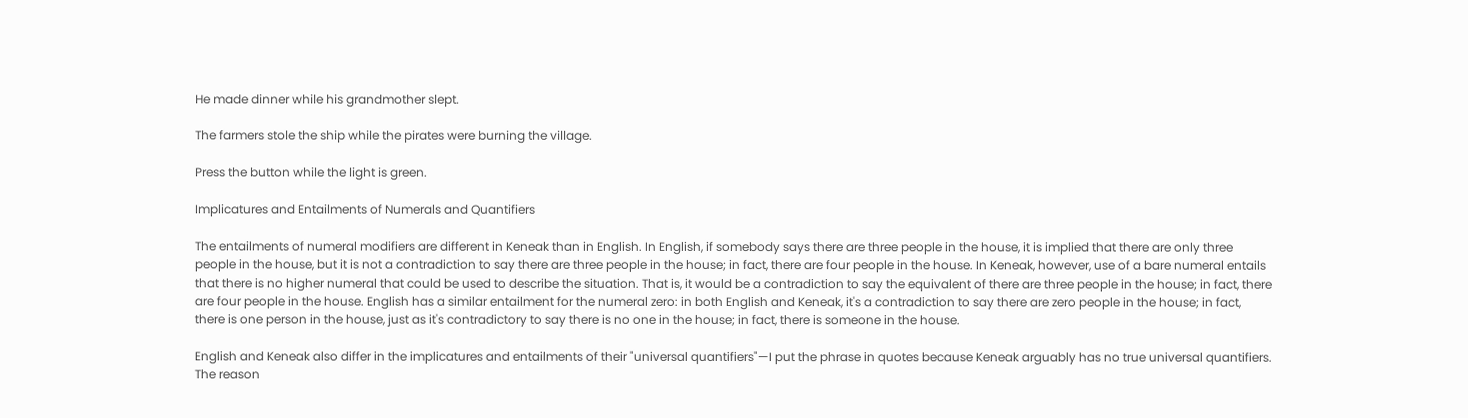He made dinner while his grandmother slept.

The farmers stole the ship while the pirates were burning the village.

Press the button while the light is green.

Implicatures and Entailments of Numerals and Quantifiers

The entailments of numeral modifiers are different in Keneak than in English. In English, if somebody says there are three people in the house, it is implied that there are only three people in the house, but it is not a contradiction to say there are three people in the house; in fact, there are four people in the house. In Keneak, however, use of a bare numeral entails that there is no higher numeral that could be used to describe the situation. That is, it would be a contradiction to say the equivalent of there are three people in the house; in fact, there are four people in the house. English has a similar entailment for the numeral zero: in both English and Keneak, it's a contradiction to say there are zero people in the house; in fact, there is one person in the house, just as it's contradictory to say there is no one in the house; in fact, there is someone in the house.

English and Keneak also differ in the implicatures and entailments of their "universal quantifiers"—I put the phrase in quotes because Keneak arguably has no true universal quantifiers. The reason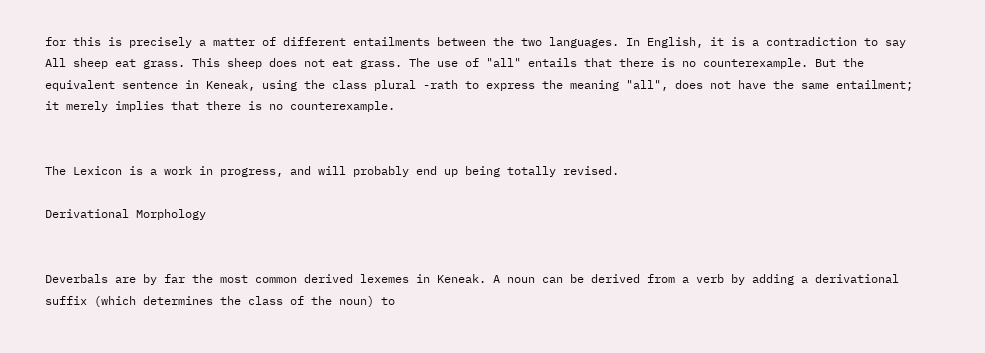for this is precisely a matter of different entailments between the two languages. In English, it is a contradiction to say All sheep eat grass. This sheep does not eat grass. The use of "all" entails that there is no counterexample. But the equivalent sentence in Keneak, using the class plural -rath to express the meaning "all", does not have the same entailment; it merely implies that there is no counterexample.


The Lexicon is a work in progress, and will probably end up being totally revised.

Derivational Morphology


Deverbals are by far the most common derived lexemes in Keneak. A noun can be derived from a verb by adding a derivational suffix (which determines the class of the noun) to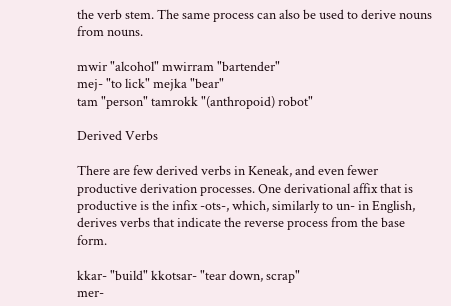the verb stem. The same process can also be used to derive nouns from nouns.

mwir "alcohol" mwirram "bartender"
mej- "to lick" mejka "bear"
tam "person" tamrokk "(anthropoid) robot"

Derived Verbs

There are few derived verbs in Keneak, and even fewer productive derivation processes. One derivational affix that is productive is the infix -ots-, which, similarly to un- in English, derives verbs that indicate the reverse process from the base form.

kkar- "build" kkotsar- "tear down, scrap"
mer-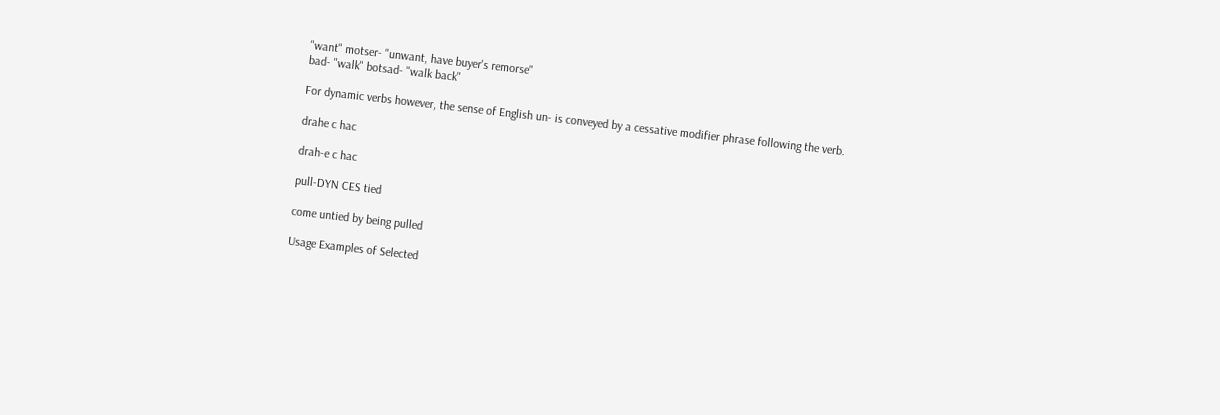"want" motser- "unwant, have buyer's remorse"
bad- "walk" botsad- "walk back"

For dynamic verbs however, the sense of English un- is conveyed by a cessative modifier phrase following the verb.

drahe c hac

drah-e c hac

pull-DYN CES tied

come untied by being pulled

Usage Examples of Selected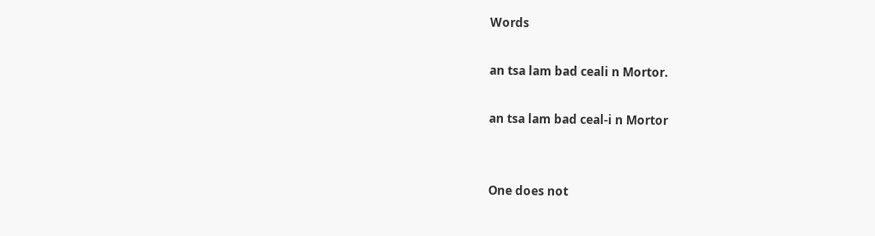Words

an tsa lam bad ceali n Mortor.

an tsa lam bad ceal-i n Mortor


One does not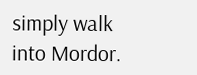simply walk into Mordor.